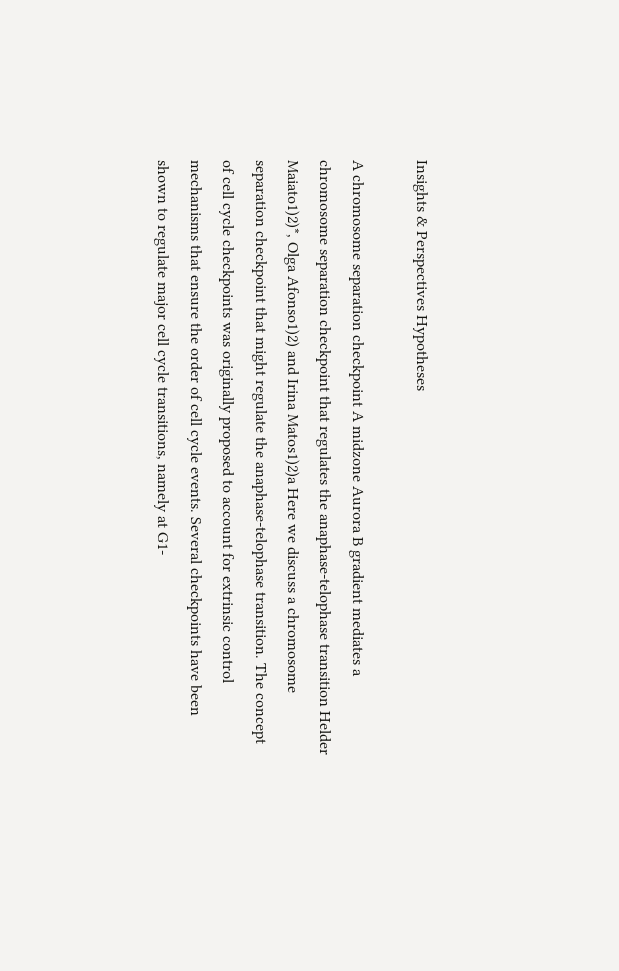Insights & Perspectives Hypotheses

A chromosome separation checkpoint A midzone Aurora B gradient mediates a chromosome separation checkpoint that regulates the anaphase-telophase transition Helder Maiato1)2)*, Olga Afonso1)2) and Irina Matos1)2)a Here we discuss a chromosome separation checkpoint that might regulate the anaphase-telophase transition. The concept of cell cycle checkpoints was originally proposed to account for extrinsic control mechanisms that ensure the order of cell cycle events. Several checkpoints have been shown to regulate major cell cycle transitions, namely at G1-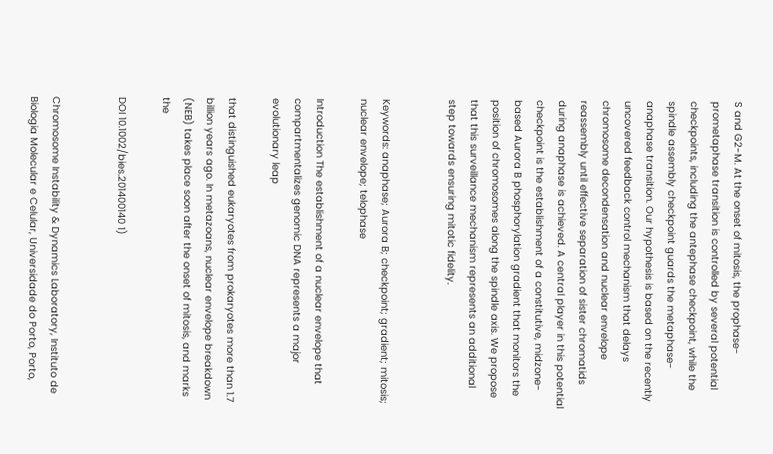S and G2-M. At the onset of mitosis, the prophase-prometaphase transition is controlled by several potential checkpoints, including the antephase checkpoint, while the spindle assembly checkpoint guards the metaphase-anaphase transition. Our hypothesis is based on the recently uncovered feedback control mechanism that delays chromosome decondensation and nuclear envelope reassembly until effective separation of sister chromatids during anaphase is achieved. A central player in this potential checkpoint is the establishment of a constitutive, midzone-based Aurora B phosphorylation gradient that monitors the position of chromosomes along the spindle axis. We propose that this surveillance mechanism represents an additional step towards ensuring mitotic fidelity.


Keywords: anaphase; Aurora B; checkpoint; gradient; mitosis; nuclear envelope; telophase

Introduction The establishment of a nuclear envelope that compartmentalizes genomic DNA represents a major evolutionary leap

that distinguished eukaryotes from prokaryotes more than 1.7 billion years ago. In metazoans, nuclear envelope breakdown (NEB) takes place soon after the onset of mitosis, and marks the

DOI 10.1002/bies.201400140 1)


Chromosome Instability & Dynamics Laboratory, Instituto de Biologia Molecular e Celular, Universidade do Porto, Porto,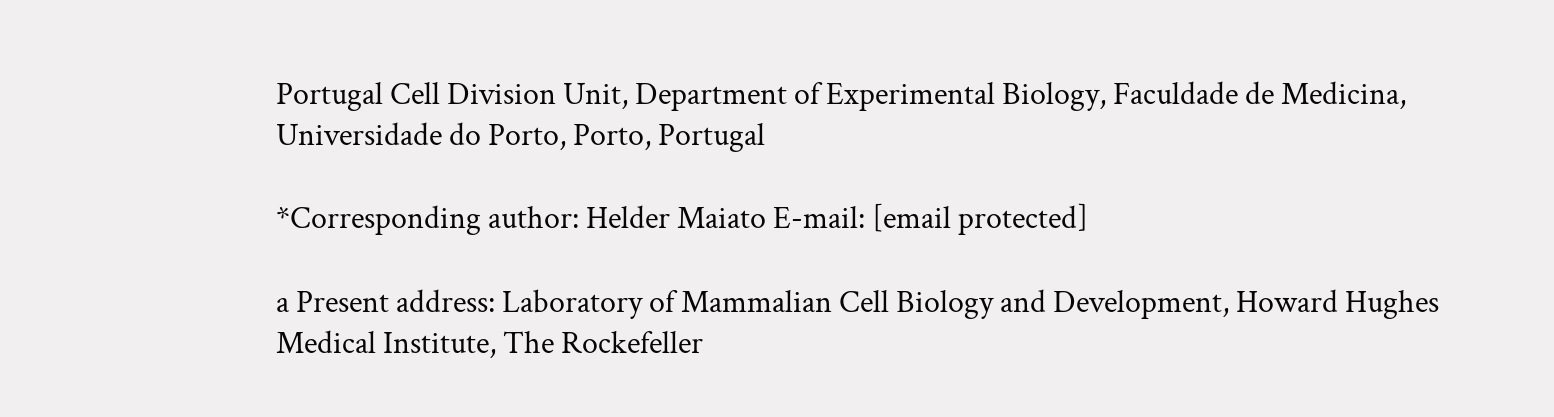Portugal Cell Division Unit, Department of Experimental Biology, Faculdade de Medicina, Universidade do Porto, Porto, Portugal

*Corresponding author: Helder Maiato E-mail: [email protected]

a Present address: Laboratory of Mammalian Cell Biology and Development, Howard Hughes Medical Institute, The Rockefeller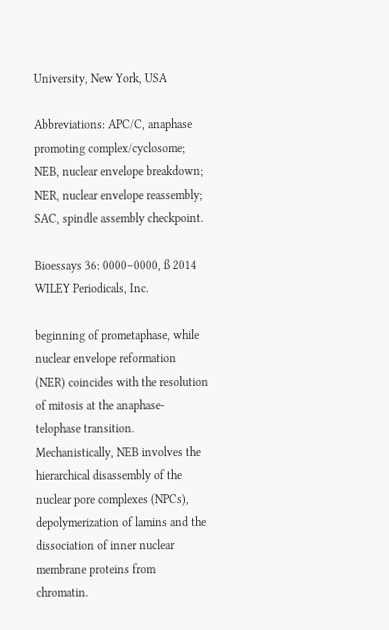University, New York, USA

Abbreviations: APC/C, anaphase promoting complex/cyclosome; NEB, nuclear envelope breakdown; NER, nuclear envelope reassembly; SAC, spindle assembly checkpoint.

Bioessays 36: 0000–0000, ß 2014 WILEY Periodicals, Inc.

beginning of prometaphase, while nuclear envelope reformation (NER) coincides with the resolution of mitosis at the anaphase-telophase transition. Mechanistically, NEB involves the hierarchical disassembly of the nuclear pore complexes (NPCs), depolymerization of lamins and the dissociation of inner nuclear membrane proteins from chromatin.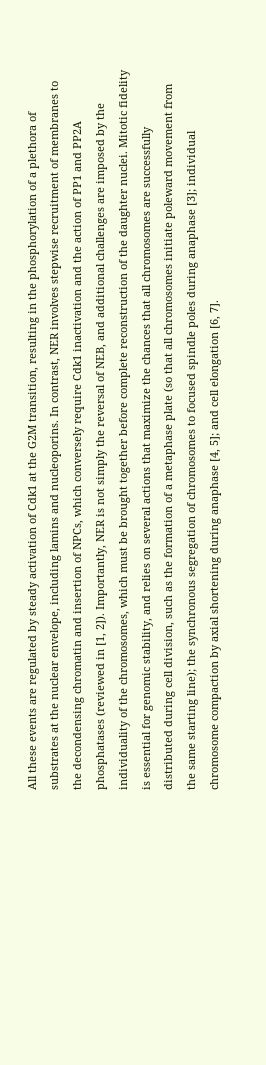All these events are regulated by steady activation of Cdk1 at the G2M transition, resulting in the phosphorylation of a plethora of substrates at the nuclear envelope, including lamins and nucleoporins. In contrast, NER involves stepwise recruitment of membranes to the decondensing chromatin and insertion of NPCs, which conversely require Cdk1 inactivation and the action of PP1 and PP2A phosphatases (reviewed in [1, 2]). Importantly, NER is not simply the reversal of NEB, and additional challenges are imposed by the individuality of the chromosomes, which must be brought together before complete reconstruction of the daughter nuclei. Mitotic fidelity is essential for genomic stability, and relies on several actions that maximize the chances that all chromosomes are successfully distributed during cell division, such as the formation of a metaphase plate (so that all chromosomes initiate poleward movement from the same starting line); the synchronous segregation of chromosomes to focused spindle poles during anaphase [3]; individual chromosome compaction by axial shortening during anaphase [4, 5]; and cell elongation [6, 7].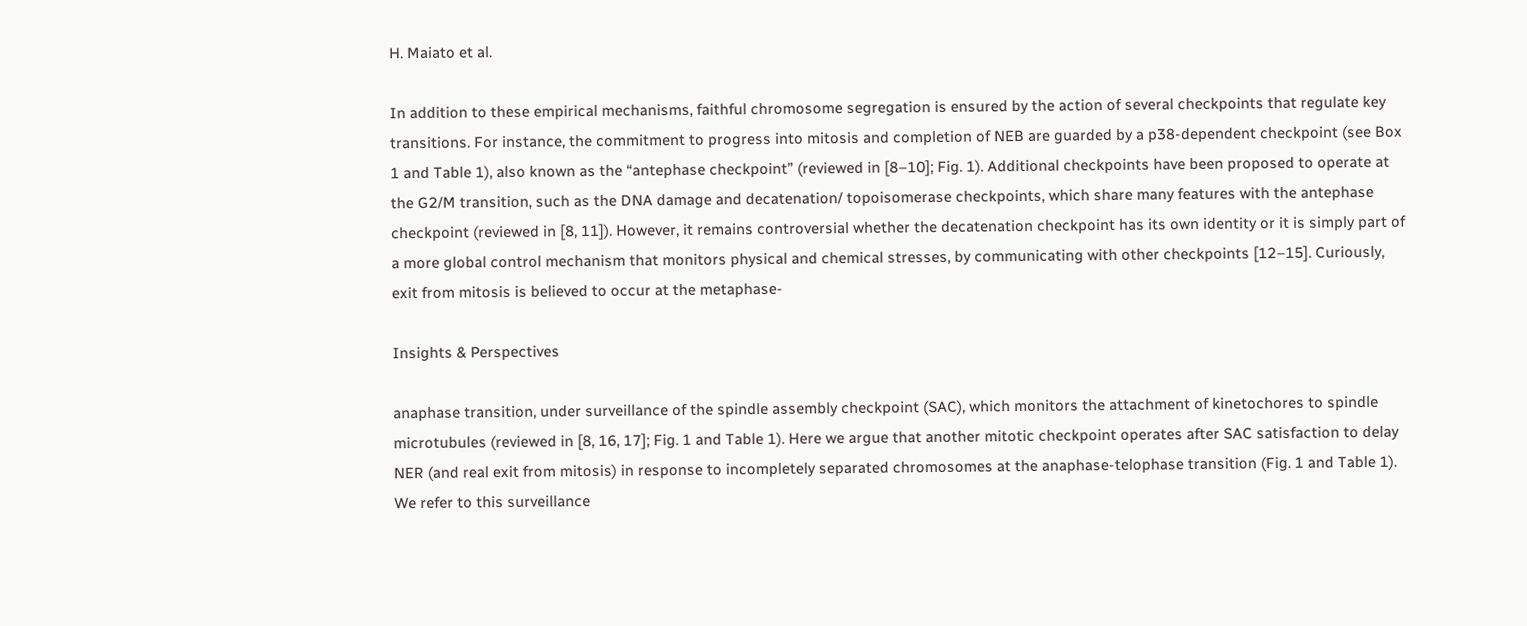H. Maiato et al.

In addition to these empirical mechanisms, faithful chromosome segregation is ensured by the action of several checkpoints that regulate key transitions. For instance, the commitment to progress into mitosis and completion of NEB are guarded by a p38-dependent checkpoint (see Box 1 and Table 1), also known as the “antephase checkpoint” (reviewed in [8–10]; Fig. 1). Additional checkpoints have been proposed to operate at the G2/M transition, such as the DNA damage and decatenation/ topoisomerase checkpoints, which share many features with the antephase checkpoint (reviewed in [8, 11]). However, it remains controversial whether the decatenation checkpoint has its own identity or it is simply part of a more global control mechanism that monitors physical and chemical stresses, by communicating with other checkpoints [12–15]. Curiously, exit from mitosis is believed to occur at the metaphase-

Insights & Perspectives

anaphase transition, under surveillance of the spindle assembly checkpoint (SAC), which monitors the attachment of kinetochores to spindle microtubules (reviewed in [8, 16, 17]; Fig. 1 and Table 1). Here we argue that another mitotic checkpoint operates after SAC satisfaction to delay NER (and real exit from mitosis) in response to incompletely separated chromosomes at the anaphase-telophase transition (Fig. 1 and Table 1). We refer to this surveillance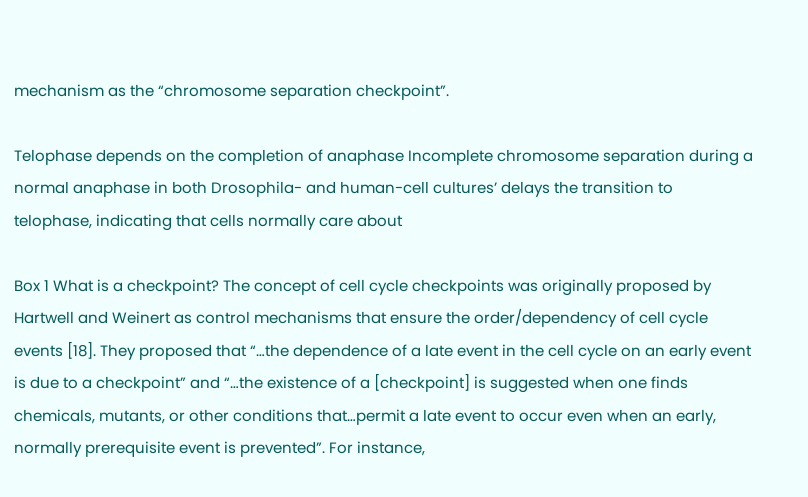mechanism as the “chromosome separation checkpoint”.

Telophase depends on the completion of anaphase Incomplete chromosome separation during a normal anaphase in both Drosophila- and human-cell cultures’ delays the transition to telophase, indicating that cells normally care about

Box 1 What is a checkpoint? The concept of cell cycle checkpoints was originally proposed by Hartwell and Weinert as control mechanisms that ensure the order/dependency of cell cycle events [18]. They proposed that “…the dependence of a late event in the cell cycle on an early event is due to a checkpoint” and “…the existence of a [checkpoint] is suggested when one finds chemicals, mutants, or other conditions that…permit a late event to occur even when an early, normally prerequisite event is prevented”. For instance,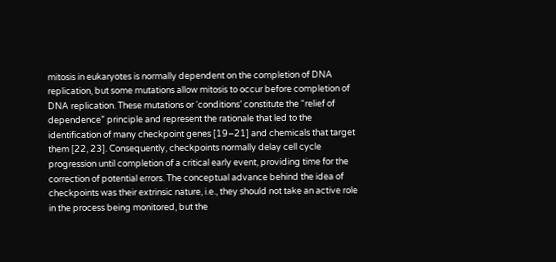mitosis in eukaryotes is normally dependent on the completion of DNA replication, but some mutations allow mitosis to occur before completion of DNA replication. These mutations or ‘conditions’ constitute the “relief of dependence” principle and represent the rationale that led to the identification of many checkpoint genes [19–21] and chemicals that target them [22, 23]. Consequently, checkpoints normally delay cell cycle progression until completion of a critical early event, providing time for the correction of potential errors. The conceptual advance behind the idea of checkpoints was their extrinsic nature, i.e., they should not take an active role in the process being monitored, but the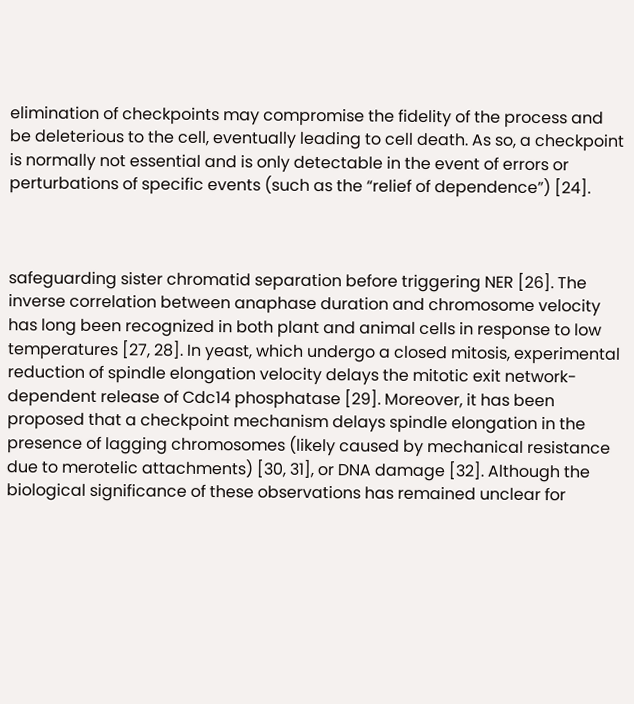elimination of checkpoints may compromise the fidelity of the process and be deleterious to the cell, eventually leading to cell death. As so, a checkpoint is normally not essential and is only detectable in the event of errors or perturbations of specific events (such as the “relief of dependence”) [24].



safeguarding sister chromatid separation before triggering NER [26]. The inverse correlation between anaphase duration and chromosome velocity has long been recognized in both plant and animal cells in response to low temperatures [27, 28]. In yeast, which undergo a closed mitosis, experimental reduction of spindle elongation velocity delays the mitotic exit network-dependent release of Cdc14 phosphatase [29]. Moreover, it has been proposed that a checkpoint mechanism delays spindle elongation in the presence of lagging chromosomes (likely caused by mechanical resistance due to merotelic attachments) [30, 31], or DNA damage [32]. Although the biological significance of these observations has remained unclear for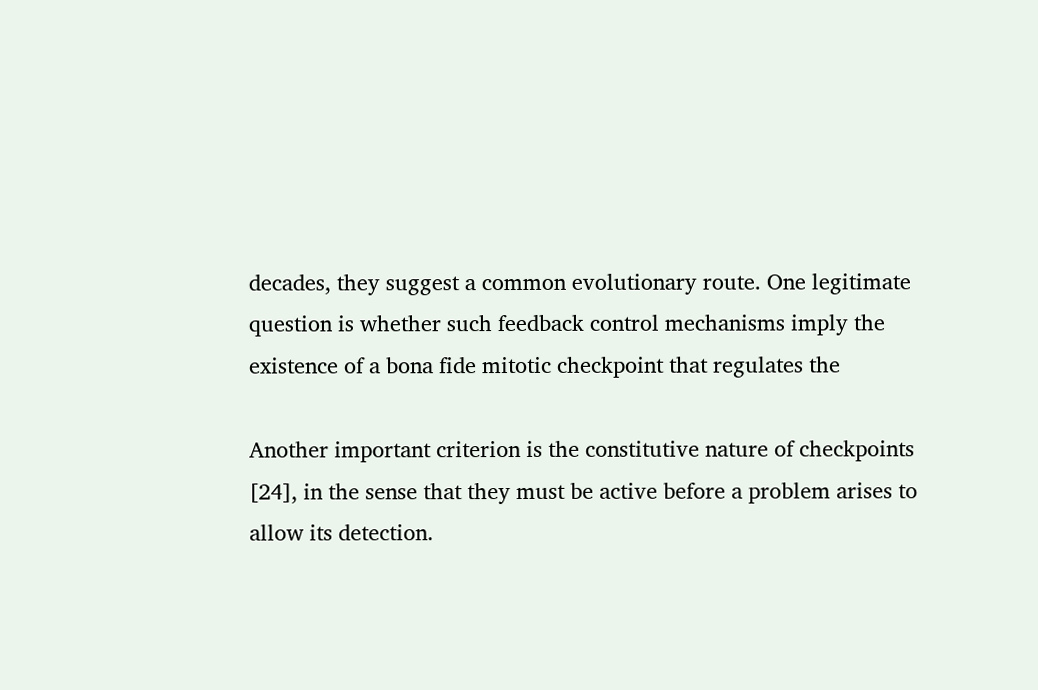decades, they suggest a common evolutionary route. One legitimate question is whether such feedback control mechanisms imply the existence of a bona fide mitotic checkpoint that regulates the

Another important criterion is the constitutive nature of checkpoints [24], in the sense that they must be active before a problem arises to allow its detection.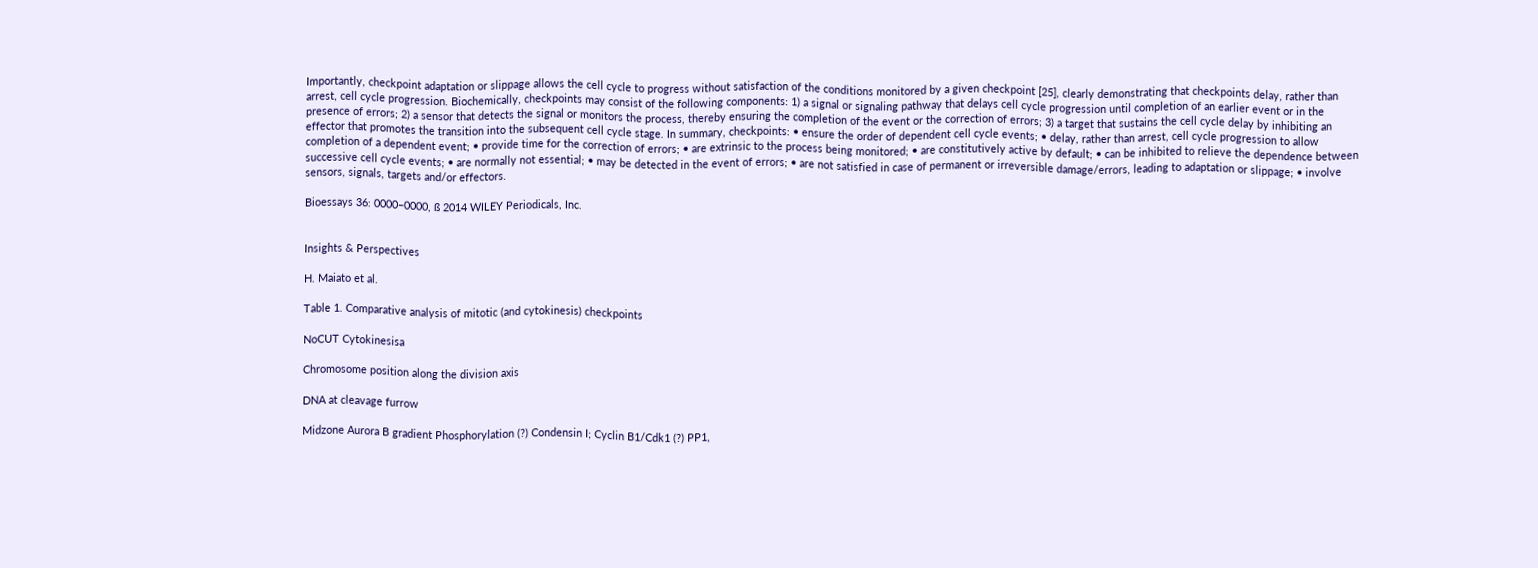Importantly, checkpoint adaptation or slippage allows the cell cycle to progress without satisfaction of the conditions monitored by a given checkpoint [25], clearly demonstrating that checkpoints delay, rather than arrest, cell cycle progression. Biochemically, checkpoints may consist of the following components: 1) a signal or signaling pathway that delays cell cycle progression until completion of an earlier event or in the presence of errors; 2) a sensor that detects the signal or monitors the process, thereby ensuring the completion of the event or the correction of errors; 3) a target that sustains the cell cycle delay by inhibiting an effector that promotes the transition into the subsequent cell cycle stage. In summary, checkpoints: • ensure the order of dependent cell cycle events; • delay, rather than arrest, cell cycle progression to allow completion of a dependent event; • provide time for the correction of errors; • are extrinsic to the process being monitored; • are constitutively active by default; • can be inhibited to relieve the dependence between successive cell cycle events; • are normally not essential; • may be detected in the event of errors; • are not satisfied in case of permanent or irreversible damage/errors, leading to adaptation or slippage; • involve sensors, signals, targets and/or effectors.

Bioessays 36: 0000–0000, ß 2014 WILEY Periodicals, Inc.


Insights & Perspectives

H. Maiato et al.

Table 1. Comparative analysis of mitotic (and cytokinesis) checkpoints

NoCUT Cytokinesisa

Chromosome position along the division axis

DNA at cleavage furrow

Midzone Aurora B gradient Phosphorylation (?) Condensin I; Cyclin B1/Cdk1 (?) PP1,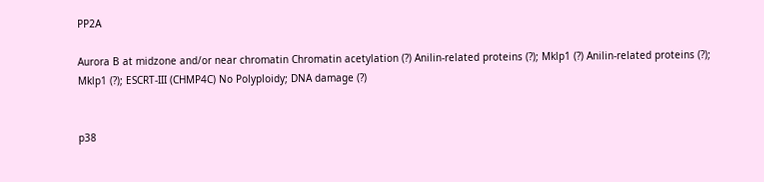PP2A

Aurora B at midzone and/or near chromatin Chromatin acetylation (?) Anilin-related proteins (?); Mklp1 (?) Anilin-related proteins (?); Mklp1 (?); ESCRT-III (CHMP4C) No Polyploidy; DNA damage (?)


p38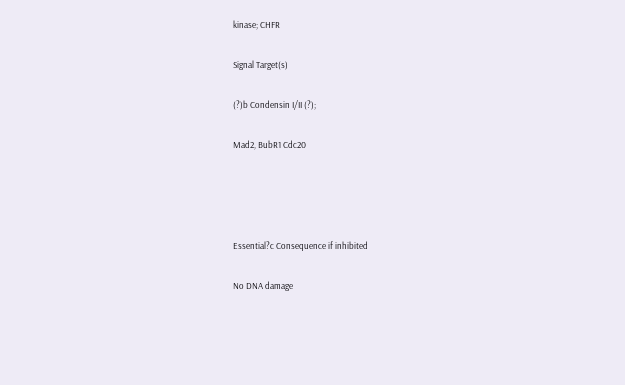kinase; CHFR

Signal Target(s)

(?)b Condensin I/II (?);

Mad2, BubR1 Cdc20




Essential?c Consequence if inhibited

No DNA damage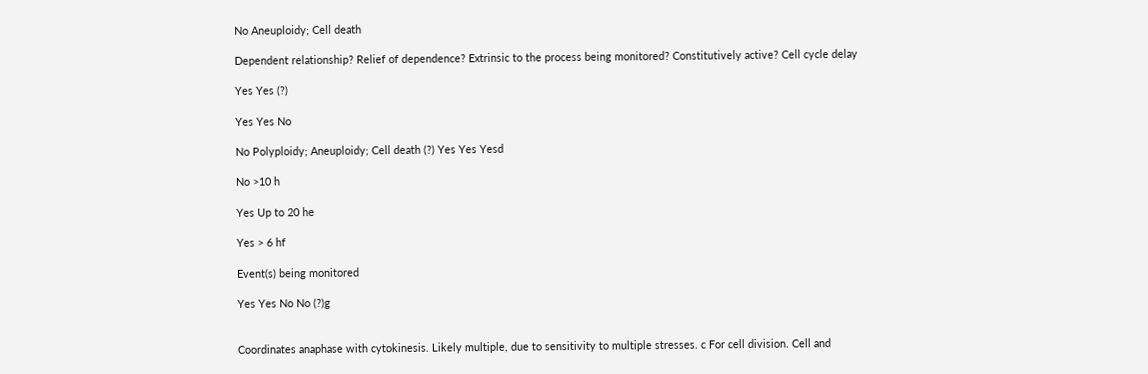No Aneuploidy; Cell death

Dependent relationship? Relief of dependence? Extrinsic to the process being monitored? Constitutively active? Cell cycle delay

Yes Yes (?)

Yes Yes No

No Polyploidy; Aneuploidy; Cell death (?) Yes Yes Yesd

No >10 h

Yes Up to 20 he

Yes > 6 hf

Event(s) being monitored

Yes Yes No No (?)g


Coordinates anaphase with cytokinesis. Likely multiple, due to sensitivity to multiple stresses. c For cell division. Cell and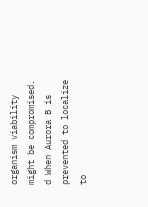organism viability might be compromised. d When Aurora B is prevented to localize to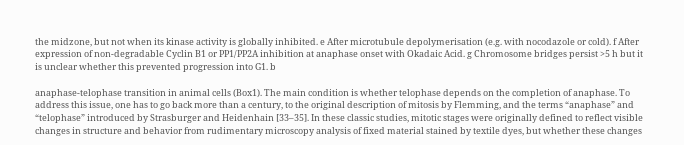the midzone, but not when its kinase activity is globally inhibited. e After microtubule depolymerisation (e.g. with nocodazole or cold). f After expression of non-degradable Cyclin B1 or PP1/PP2A inhibition at anaphase onset with Okadaic Acid. g Chromosome bridges persist >5 h but it is unclear whether this prevented progression into G1. b

anaphase-telophase transition in animal cells (Box1). The main condition is whether telophase depends on the completion of anaphase. To address this issue, one has to go back more than a century, to the original description of mitosis by Flemming, and the terms “anaphase” and “telophase” introduced by Strasburger and Heidenhain [33–35]. In these classic studies, mitotic stages were originally defined to reflect visible changes in structure and behavior from rudimentary microscopy analysis of fixed material stained by textile dyes, but whether these changes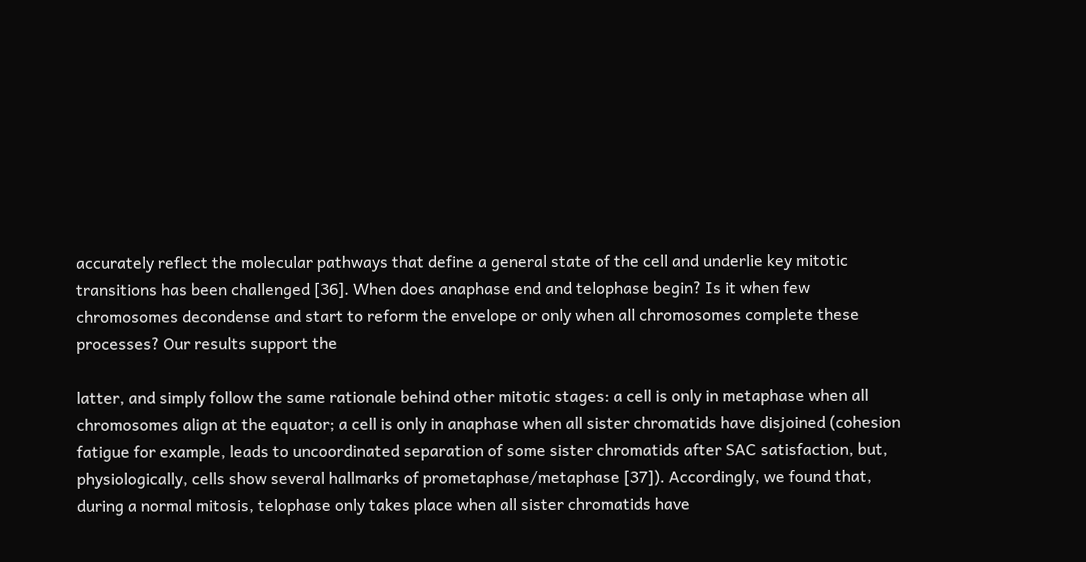accurately reflect the molecular pathways that define a general state of the cell and underlie key mitotic transitions has been challenged [36]. When does anaphase end and telophase begin? Is it when few chromosomes decondense and start to reform the envelope or only when all chromosomes complete these processes? Our results support the

latter, and simply follow the same rationale behind other mitotic stages: a cell is only in metaphase when all chromosomes align at the equator; a cell is only in anaphase when all sister chromatids have disjoined (cohesion fatigue for example, leads to uncoordinated separation of some sister chromatids after SAC satisfaction, but, physiologically, cells show several hallmarks of prometaphase/metaphase [37]). Accordingly, we found that, during a normal mitosis, telophase only takes place when all sister chromatids have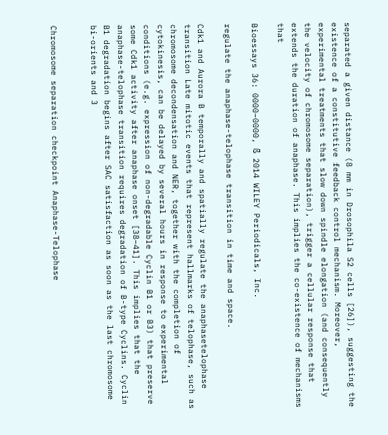separated a given distance (8 mm in Drosophila S2 cells [26]), suggesting the existence of a constitutive feedback control mechanism. Moreover, experimental treatments that slow down spindle elongation (and consequently the velocity of chromosome separation), trigger a cellular response that extends the duration of anaphase. This implies the co-existence of mechanisms that

Bioessays 36: 0000–0000, ß 2014 WILEY Periodicals, Inc.

regulate the anaphase-telophase transition in time and space.

Cdk1 and Aurora B temporally and spatially regulate the anaphasetelophase transition Late mitotic events that represent hallmarks of telophase, such as chromosome decondensation and NER, together with the completion of cytokinesis, can be delayed by several hours in response to experimental conditions (e.g. expression of non-degradable Cyclin B1 or B3) that preserve some Cdk1 activity after anaphase onset [38–41]. This implies that the anaphase-telophase transition requires degradation of B-type Cyclins. Cyclin B1 degradation begins after SAC satisfaction as soon as the last chromosome bi-orients and 3


Chromosome separation checkpoint Anaphase-Telophase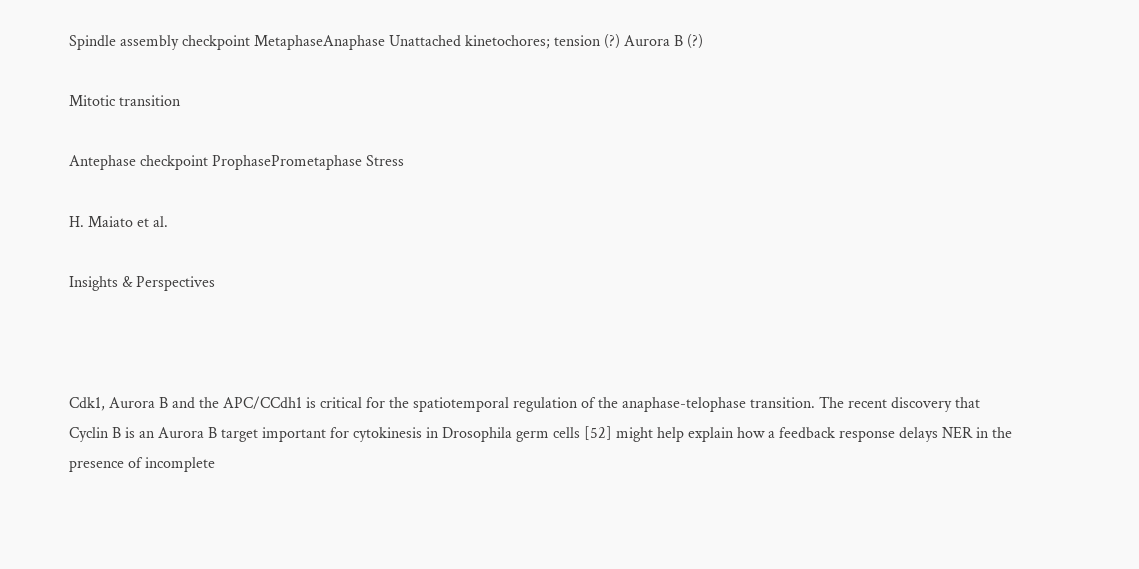Spindle assembly checkpoint MetaphaseAnaphase Unattached kinetochores; tension (?) Aurora B (?)

Mitotic transition

Antephase checkpoint ProphasePrometaphase Stress

H. Maiato et al.

Insights & Perspectives



Cdk1, Aurora B and the APC/CCdh1 is critical for the spatiotemporal regulation of the anaphase-telophase transition. The recent discovery that Cyclin B is an Aurora B target important for cytokinesis in Drosophila germ cells [52] might help explain how a feedback response delays NER in the presence of incomplete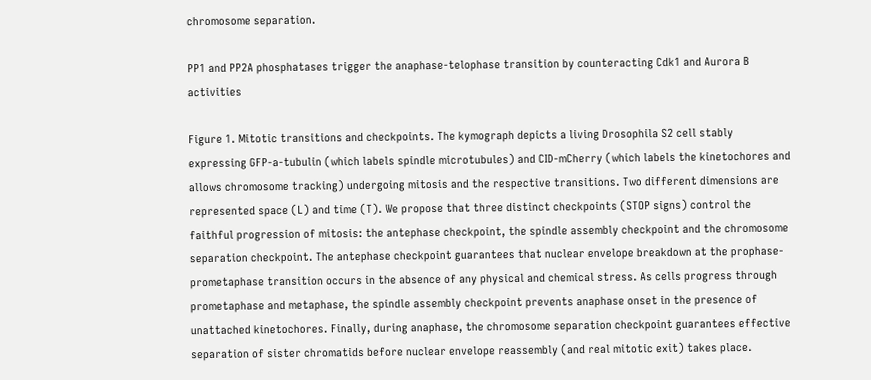chromosome separation.

PP1 and PP2A phosphatases trigger the anaphase-telophase transition by counteracting Cdk1 and Aurora B activities

Figure 1. Mitotic transitions and checkpoints. The kymograph depicts a living Drosophila S2 cell stably expressing GFP-a-tubulin (which labels spindle microtubules) and CID-mCherry (which labels the kinetochores and allows chromosome tracking) undergoing mitosis and the respective transitions. Two different dimensions are represented space (L) and time (T). We propose that three distinct checkpoints (STOP signs) control the faithful progression of mitosis: the antephase checkpoint, the spindle assembly checkpoint and the chromosome separation checkpoint. The antephase checkpoint guarantees that nuclear envelope breakdown at the prophase-prometaphase transition occurs in the absence of any physical and chemical stress. As cells progress through prometaphase and metaphase, the spindle assembly checkpoint prevents anaphase onset in the presence of unattached kinetochores. Finally, during anaphase, the chromosome separation checkpoint guarantees effective separation of sister chromatids before nuclear envelope reassembly (and real mitotic exit) takes place.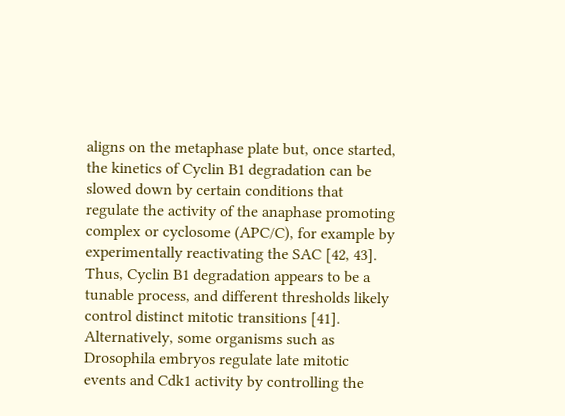aligns on the metaphase plate but, once started, the kinetics of Cyclin B1 degradation can be slowed down by certain conditions that regulate the activity of the anaphase promoting complex or cyclosome (APC/C), for example by experimentally reactivating the SAC [42, 43]. Thus, Cyclin B1 degradation appears to be a tunable process, and different thresholds likely control distinct mitotic transitions [41]. Alternatively, some organisms such as Drosophila embryos regulate late mitotic events and Cdk1 activity by controlling the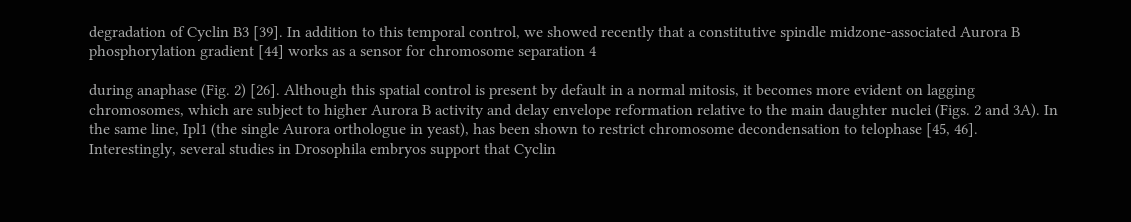degradation of Cyclin B3 [39]. In addition to this temporal control, we showed recently that a constitutive spindle midzone-associated Aurora B phosphorylation gradient [44] works as a sensor for chromosome separation 4

during anaphase (Fig. 2) [26]. Although this spatial control is present by default in a normal mitosis, it becomes more evident on lagging chromosomes, which are subject to higher Aurora B activity and delay envelope reformation relative to the main daughter nuclei (Figs. 2 and 3A). In the same line, Ipl1 (the single Aurora orthologue in yeast), has been shown to restrict chromosome decondensation to telophase [45, 46]. Interestingly, several studies in Drosophila embryos support that Cyclin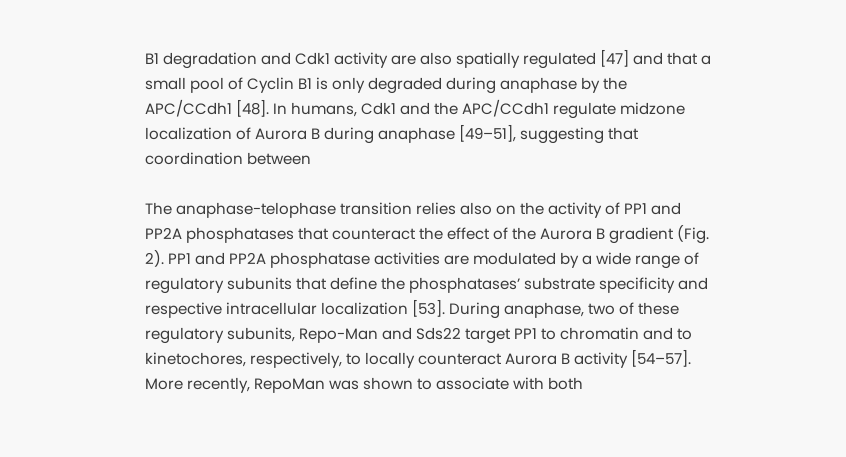B1 degradation and Cdk1 activity are also spatially regulated [47] and that a small pool of Cyclin B1 is only degraded during anaphase by the APC/CCdh1 [48]. In humans, Cdk1 and the APC/CCdh1 regulate midzone localization of Aurora B during anaphase [49–51], suggesting that coordination between

The anaphase-telophase transition relies also on the activity of PP1 and PP2A phosphatases that counteract the effect of the Aurora B gradient (Fig. 2). PP1 and PP2A phosphatase activities are modulated by a wide range of regulatory subunits that define the phosphatases’ substrate specificity and respective intracellular localization [53]. During anaphase, two of these regulatory subunits, Repo-Man and Sds22 target PP1 to chromatin and to kinetochores, respectively, to locally counteract Aurora B activity [54–57]. More recently, RepoMan was shown to associate with both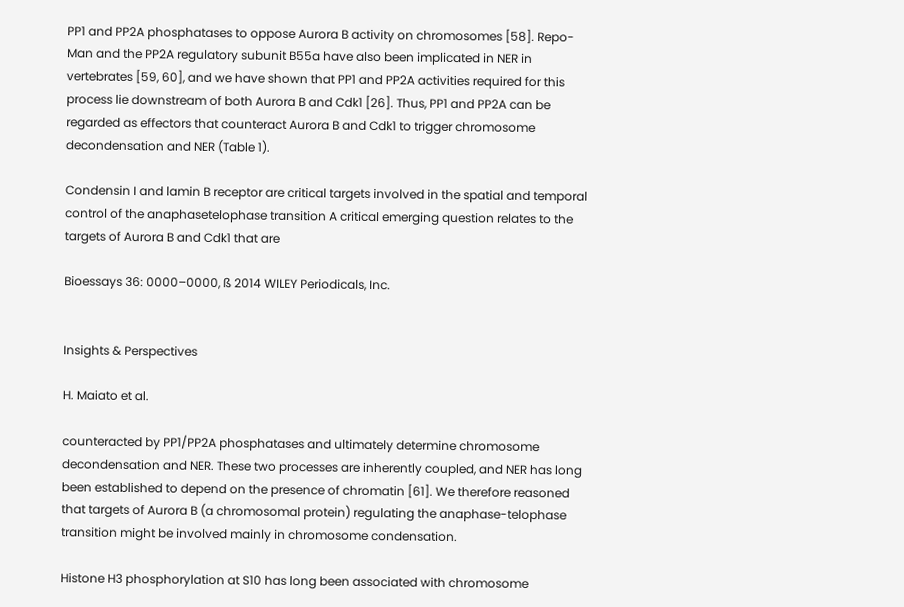PP1 and PP2A phosphatases to oppose Aurora B activity on chromosomes [58]. Repo-Man and the PP2A regulatory subunit B55a have also been implicated in NER in vertebrates [59, 60], and we have shown that PP1 and PP2A activities required for this process lie downstream of both Aurora B and Cdk1 [26]. Thus, PP1 and PP2A can be regarded as effectors that counteract Aurora B and Cdk1 to trigger chromosome decondensation and NER (Table 1).

Condensin I and lamin B receptor are critical targets involved in the spatial and temporal control of the anaphasetelophase transition A critical emerging question relates to the targets of Aurora B and Cdk1 that are

Bioessays 36: 0000–0000, ß 2014 WILEY Periodicals, Inc.


Insights & Perspectives

H. Maiato et al.

counteracted by PP1/PP2A phosphatases and ultimately determine chromosome decondensation and NER. These two processes are inherently coupled, and NER has long been established to depend on the presence of chromatin [61]. We therefore reasoned that targets of Aurora B (a chromosomal protein) regulating the anaphase-telophase transition might be involved mainly in chromosome condensation.

Histone H3 phosphorylation at S10 has long been associated with chromosome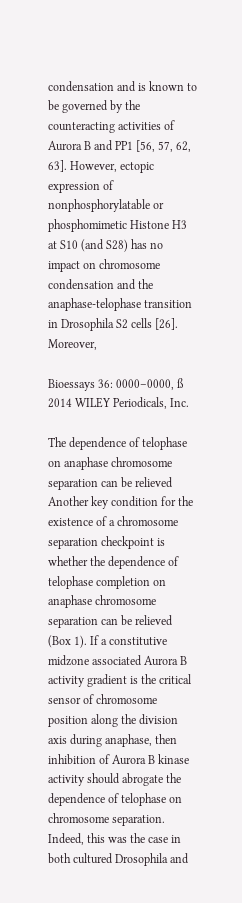condensation and is known to be governed by the counteracting activities of Aurora B and PP1 [56, 57, 62, 63]. However, ectopic expression of nonphosphorylatable or phosphomimetic Histone H3 at S10 (and S28) has no impact on chromosome condensation and the anaphase-telophase transition in Drosophila S2 cells [26]. Moreover,

Bioessays 36: 0000–0000, ß 2014 WILEY Periodicals, Inc.

The dependence of telophase on anaphase chromosome separation can be relieved Another key condition for the existence of a chromosome separation checkpoint is whether the dependence of telophase completion on anaphase chromosome separation can be relieved (Box 1). If a constitutive midzone associated Aurora B activity gradient is the critical sensor of chromosome position along the division axis during anaphase, then inhibition of Aurora B kinase activity should abrogate the dependence of telophase on chromosome separation. Indeed, this was the case in both cultured Drosophila and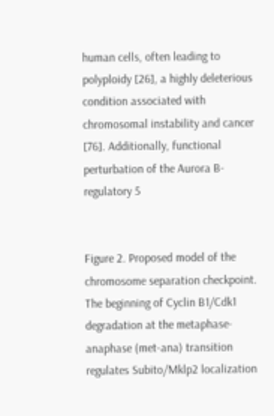human cells, often leading to polyploidy [26], a highly deleterious condition associated with chromosomal instability and cancer [76]. Additionally, functional perturbation of the Aurora B-regulatory 5


Figure 2. Proposed model of the chromosome separation checkpoint. The beginning of Cyclin B1/Cdk1 degradation at the metaphase-anaphase (met-ana) transition regulates Subito/Mklp2 localization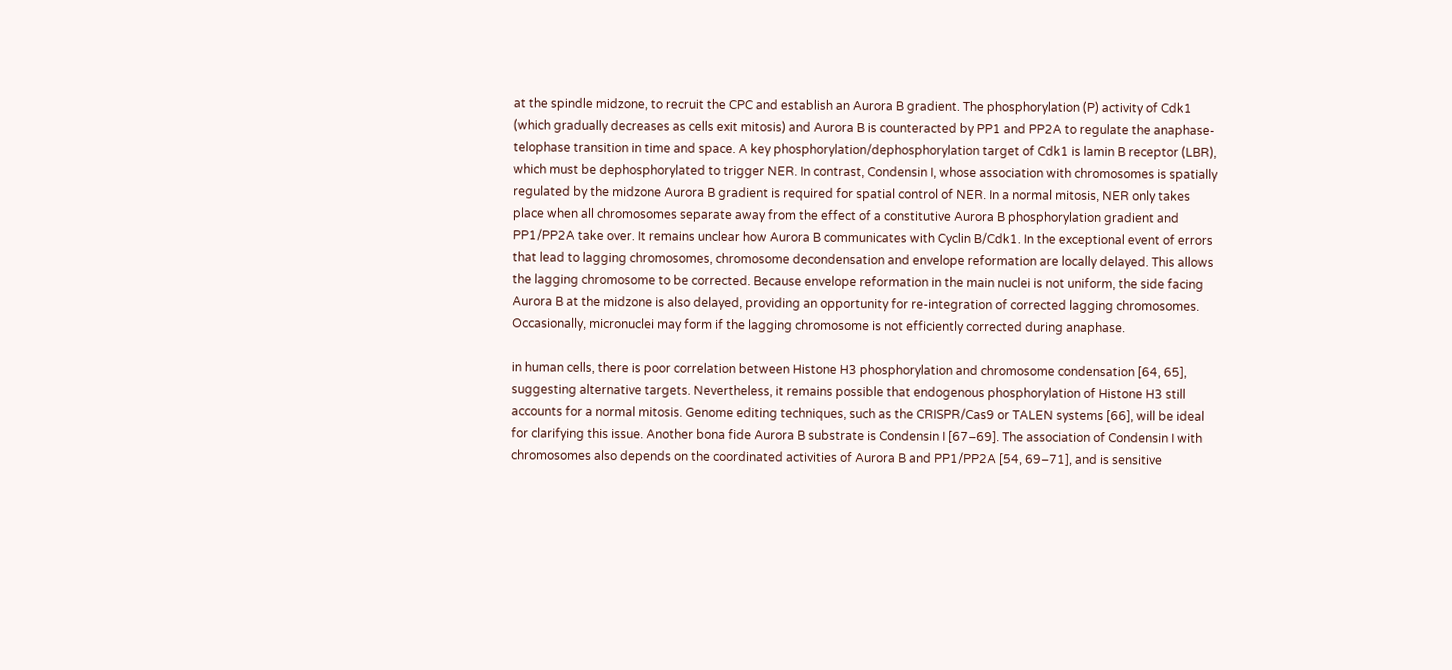at the spindle midzone, to recruit the CPC and establish an Aurora B gradient. The phosphorylation (P) activity of Cdk1 (which gradually decreases as cells exit mitosis) and Aurora B is counteracted by PP1 and PP2A to regulate the anaphase-telophase transition in time and space. A key phosphorylation/dephosphorylation target of Cdk1 is lamin B receptor (LBR), which must be dephosphorylated to trigger NER. In contrast, Condensin I, whose association with chromosomes is spatially regulated by the midzone Aurora B gradient is required for spatial control of NER. In a normal mitosis, NER only takes place when all chromosomes separate away from the effect of a constitutive Aurora B phosphorylation gradient and PP1/PP2A take over. It remains unclear how Aurora B communicates with Cyclin B/Cdk1. In the exceptional event of errors that lead to lagging chromosomes, chromosome decondensation and envelope reformation are locally delayed. This allows the lagging chromosome to be corrected. Because envelope reformation in the main nuclei is not uniform, the side facing Aurora B at the midzone is also delayed, providing an opportunity for re-integration of corrected lagging chromosomes. Occasionally, micronuclei may form if the lagging chromosome is not efficiently corrected during anaphase.

in human cells, there is poor correlation between Histone H3 phosphorylation and chromosome condensation [64, 65], suggesting alternative targets. Nevertheless, it remains possible that endogenous phosphorylation of Histone H3 still accounts for a normal mitosis. Genome editing techniques, such as the CRISPR/Cas9 or TALEN systems [66], will be ideal for clarifying this issue. Another bona fide Aurora B substrate is Condensin I [67–69]. The association of Condensin I with chromosomes also depends on the coordinated activities of Aurora B and PP1/PP2A [54, 69–71], and is sensitive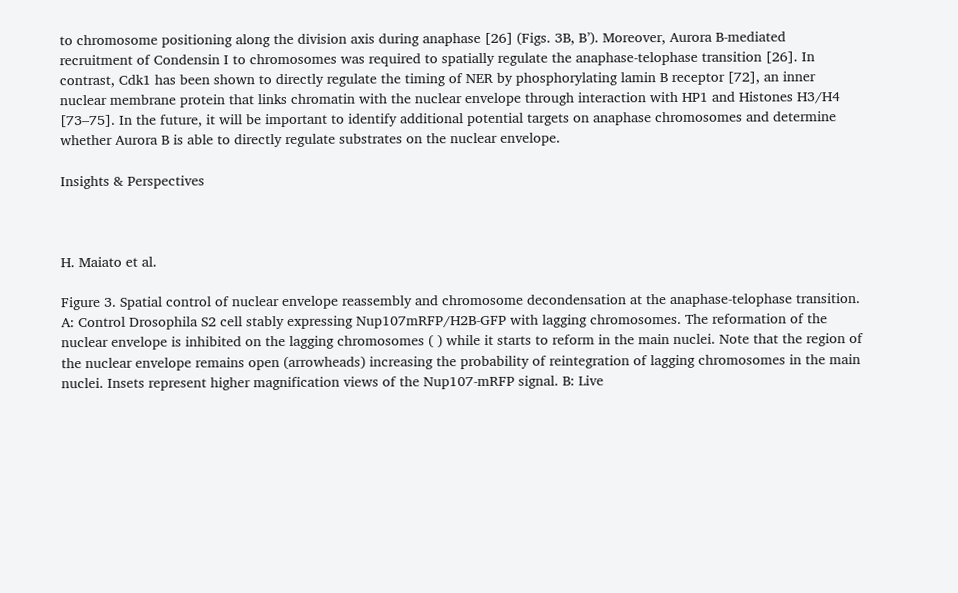to chromosome positioning along the division axis during anaphase [26] (Figs. 3B, B’). Moreover, Aurora B-mediated recruitment of Condensin I to chromosomes was required to spatially regulate the anaphase-telophase transition [26]. In contrast, Cdk1 has been shown to directly regulate the timing of NER by phosphorylating lamin B receptor [72], an inner nuclear membrane protein that links chromatin with the nuclear envelope through interaction with HP1 and Histones H3/H4 [73–75]. In the future, it will be important to identify additional potential targets on anaphase chromosomes and determine whether Aurora B is able to directly regulate substrates on the nuclear envelope.

Insights & Perspectives



H. Maiato et al.

Figure 3. Spatial control of nuclear envelope reassembly and chromosome decondensation at the anaphase-telophase transition. A: Control Drosophila S2 cell stably expressing Nup107mRFP/H2B-GFP with lagging chromosomes. The reformation of the nuclear envelope is inhibited on the lagging chromosomes ( ) while it starts to reform in the main nuclei. Note that the region of the nuclear envelope remains open (arrowheads) increasing the probability of reintegration of lagging chromosomes in the main nuclei. Insets represent higher magnification views of the Nup107-mRFP signal. B: Live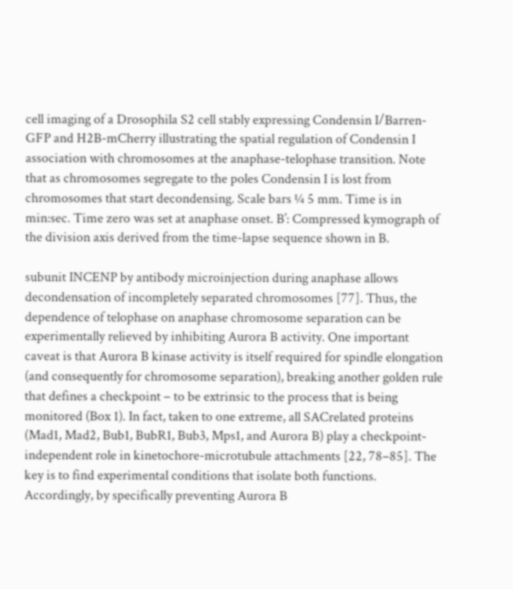cell imaging of a Drosophila S2 cell stably expressing Condensin I/Barren-GFP and H2B-mCherry illustrating the spatial regulation of Condensin I association with chromosomes at the anaphase-telophase transition. Note that as chromosomes segregate to the poles Condensin I is lost from chromosomes that start decondensing. Scale bars ¼ 5 mm. Time is in min:sec. Time zero was set at anaphase onset. B’: Compressed kymograph of the division axis derived from the time-lapse sequence shown in B.

subunit INCENP by antibody microinjection during anaphase allows decondensation of incompletely separated chromosomes [77]. Thus, the dependence of telophase on anaphase chromosome separation can be experimentally relieved by inhibiting Aurora B activity. One important caveat is that Aurora B kinase activity is itself required for spindle elongation (and consequently for chromosome separation), breaking another golden rule that defines a checkpoint – to be extrinsic to the process that is being monitored (Box 1). In fact, taken to one extreme, all SACrelated proteins (Mad1, Mad2, Bub1, BubR1, Bub3, Mps1, and Aurora B) play a checkpoint-independent role in kinetochore-microtubule attachments [22, 78–85]. The key is to find experimental conditions that isolate both functions. Accordingly, by specifically preventing Aurora B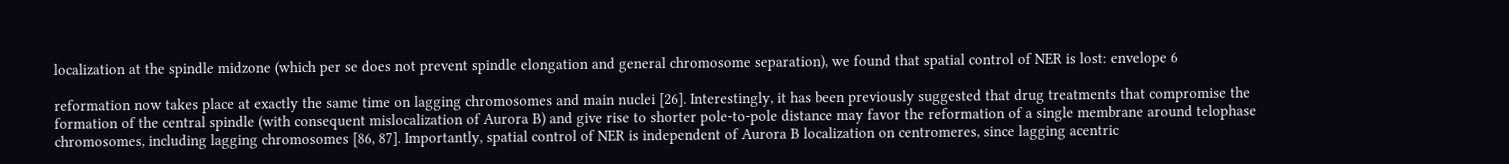localization at the spindle midzone (which per se does not prevent spindle elongation and general chromosome separation), we found that spatial control of NER is lost: envelope 6

reformation now takes place at exactly the same time on lagging chromosomes and main nuclei [26]. Interestingly, it has been previously suggested that drug treatments that compromise the formation of the central spindle (with consequent mislocalization of Aurora B) and give rise to shorter pole-to-pole distance may favor the reformation of a single membrane around telophase chromosomes, including lagging chromosomes [86, 87]. Importantly, spatial control of NER is independent of Aurora B localization on centromeres, since lagging acentric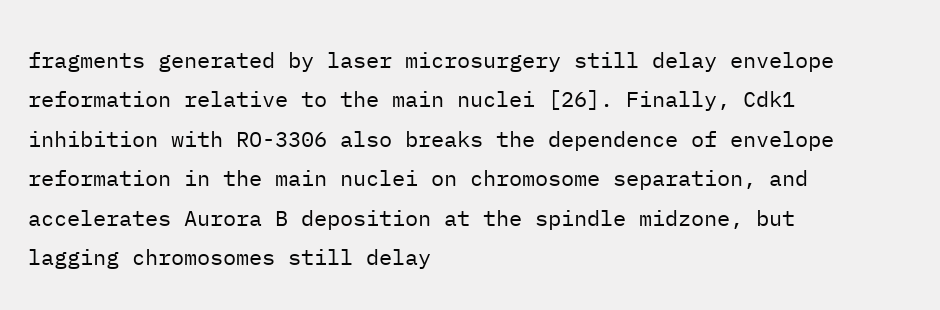fragments generated by laser microsurgery still delay envelope reformation relative to the main nuclei [26]. Finally, Cdk1 inhibition with RO-3306 also breaks the dependence of envelope reformation in the main nuclei on chromosome separation, and accelerates Aurora B deposition at the spindle midzone, but lagging chromosomes still delay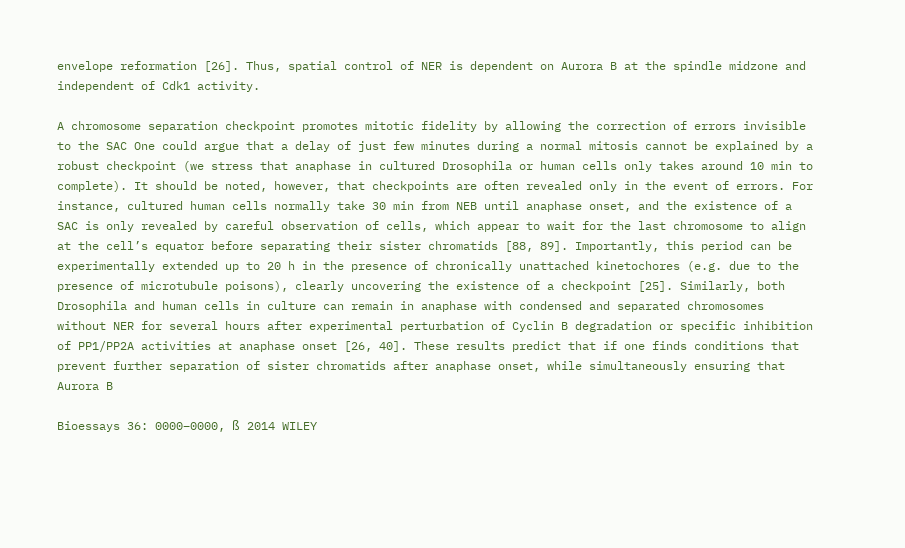envelope reformation [26]. Thus, spatial control of NER is dependent on Aurora B at the spindle midzone and independent of Cdk1 activity.

A chromosome separation checkpoint promotes mitotic fidelity by allowing the correction of errors invisible to the SAC One could argue that a delay of just few minutes during a normal mitosis cannot be explained by a robust checkpoint (we stress that anaphase in cultured Drosophila or human cells only takes around 10 min to complete). It should be noted, however, that checkpoints are often revealed only in the event of errors. For instance, cultured human cells normally take 30 min from NEB until anaphase onset, and the existence of a SAC is only revealed by careful observation of cells, which appear to wait for the last chromosome to align at the cell’s equator before separating their sister chromatids [88, 89]. Importantly, this period can be experimentally extended up to 20 h in the presence of chronically unattached kinetochores (e.g. due to the presence of microtubule poisons), clearly uncovering the existence of a checkpoint [25]. Similarly, both Drosophila and human cells in culture can remain in anaphase with condensed and separated chromosomes without NER for several hours after experimental perturbation of Cyclin B degradation or specific inhibition of PP1/PP2A activities at anaphase onset [26, 40]. These results predict that if one finds conditions that prevent further separation of sister chromatids after anaphase onset, while simultaneously ensuring that Aurora B

Bioessays 36: 0000–0000, ß 2014 WILEY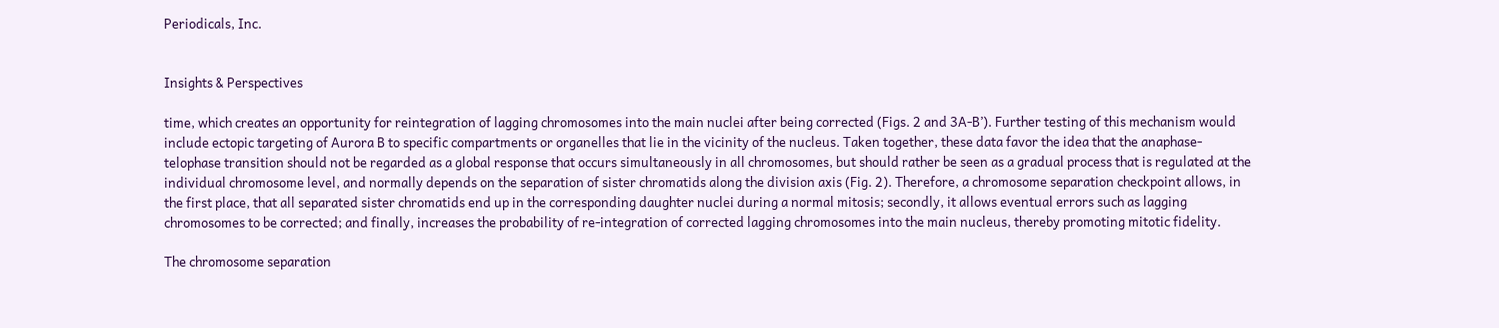Periodicals, Inc.


Insights & Perspectives

time, which creates an opportunity for reintegration of lagging chromosomes into the main nuclei after being corrected (Figs. 2 and 3A-B’). Further testing of this mechanism would include ectopic targeting of Aurora B to specific compartments or organelles that lie in the vicinity of the nucleus. Taken together, these data favor the idea that the anaphase-telophase transition should not be regarded as a global response that occurs simultaneously in all chromosomes, but should rather be seen as a gradual process that is regulated at the individual chromosome level, and normally depends on the separation of sister chromatids along the division axis (Fig. 2). Therefore, a chromosome separation checkpoint allows, in the first place, that all separated sister chromatids end up in the corresponding daughter nuclei during a normal mitosis; secondly, it allows eventual errors such as lagging chromosomes to be corrected; and finally, increases the probability of re-integration of corrected lagging chromosomes into the main nucleus, thereby promoting mitotic fidelity.

The chromosome separation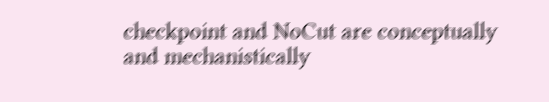checkpoint and NoCut are conceptually and mechanistically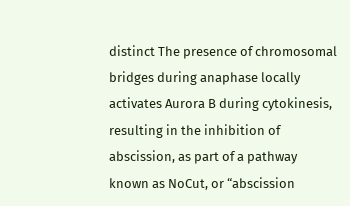distinct The presence of chromosomal bridges during anaphase locally activates Aurora B during cytokinesis, resulting in the inhibition of abscission, as part of a pathway known as NoCut, or “abscission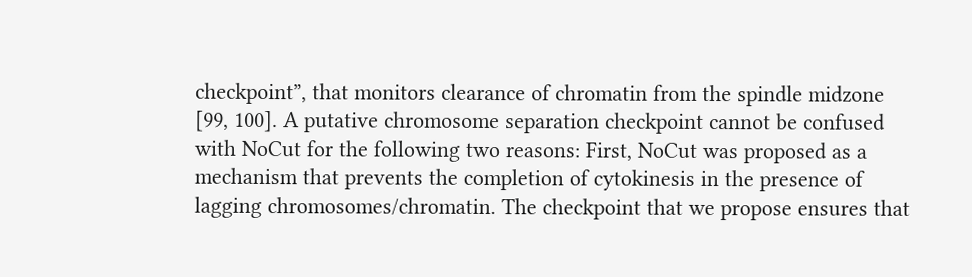checkpoint”, that monitors clearance of chromatin from the spindle midzone [99, 100]. A putative chromosome separation checkpoint cannot be confused with NoCut for the following two reasons: First, NoCut was proposed as a mechanism that prevents the completion of cytokinesis in the presence of lagging chromosomes/chromatin. The checkpoint that we propose ensures that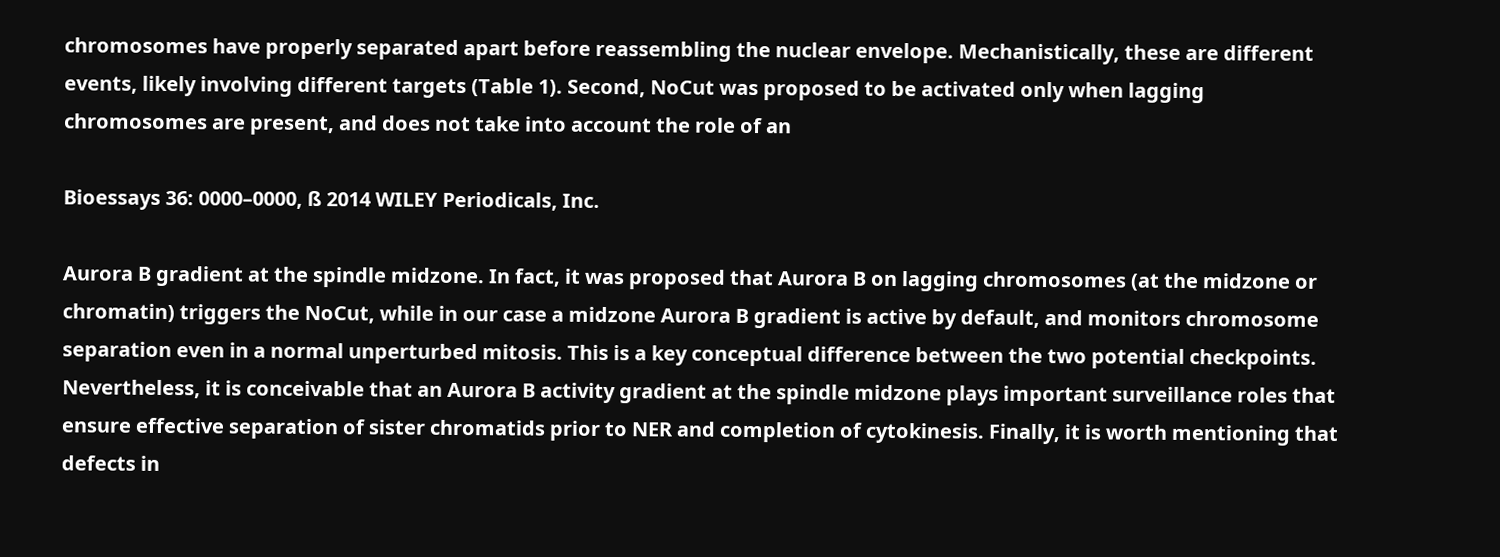chromosomes have properly separated apart before reassembling the nuclear envelope. Mechanistically, these are different events, likely involving different targets (Table 1). Second, NoCut was proposed to be activated only when lagging chromosomes are present, and does not take into account the role of an

Bioessays 36: 0000–0000, ß 2014 WILEY Periodicals, Inc.

Aurora B gradient at the spindle midzone. In fact, it was proposed that Aurora B on lagging chromosomes (at the midzone or chromatin) triggers the NoCut, while in our case a midzone Aurora B gradient is active by default, and monitors chromosome separation even in a normal unperturbed mitosis. This is a key conceptual difference between the two potential checkpoints. Nevertheless, it is conceivable that an Aurora B activity gradient at the spindle midzone plays important surveillance roles that ensure effective separation of sister chromatids prior to NER and completion of cytokinesis. Finally, it is worth mentioning that defects in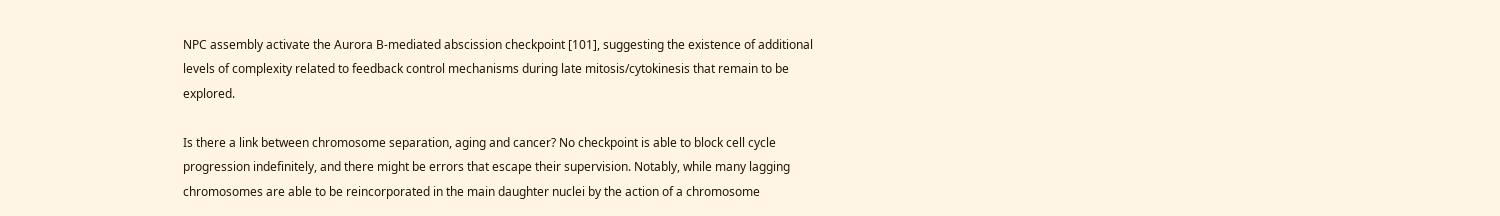NPC assembly activate the Aurora B-mediated abscission checkpoint [101], suggesting the existence of additional levels of complexity related to feedback control mechanisms during late mitosis/cytokinesis that remain to be explored.

Is there a link between chromosome separation, aging and cancer? No checkpoint is able to block cell cycle progression indefinitely, and there might be errors that escape their supervision. Notably, while many lagging chromosomes are able to be reincorporated in the main daughter nuclei by the action of a chromosome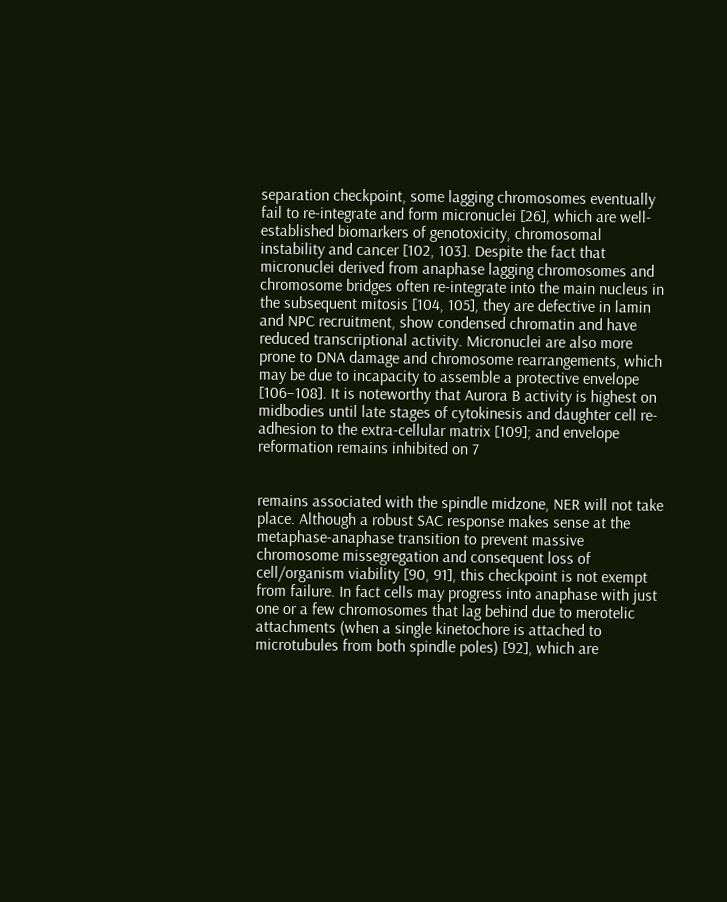separation checkpoint, some lagging chromosomes eventually fail to re-integrate and form micronuclei [26], which are well-established biomarkers of genotoxicity, chromosomal instability and cancer [102, 103]. Despite the fact that micronuclei derived from anaphase lagging chromosomes and chromosome bridges often re-integrate into the main nucleus in the subsequent mitosis [104, 105], they are defective in lamin and NPC recruitment, show condensed chromatin and have reduced transcriptional activity. Micronuclei are also more prone to DNA damage and chromosome rearrangements, which may be due to incapacity to assemble a protective envelope [106–108]. It is noteworthy that Aurora B activity is highest on midbodies until late stages of cytokinesis and daughter cell re-adhesion to the extra-cellular matrix [109]; and envelope reformation remains inhibited on 7


remains associated with the spindle midzone, NER will not take place. Although a robust SAC response makes sense at the metaphase-anaphase transition to prevent massive chromosome missegregation and consequent loss of cell/organism viability [90, 91], this checkpoint is not exempt from failure. In fact cells may progress into anaphase with just one or a few chromosomes that lag behind due to merotelic attachments (when a single kinetochore is attached to microtubules from both spindle poles) [92], which are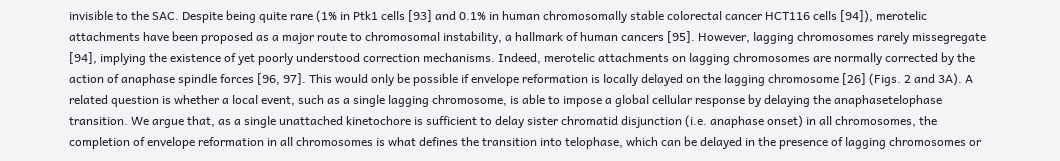invisible to the SAC. Despite being quite rare (1% in Ptk1 cells [93] and 0.1% in human chromosomally stable colorectal cancer HCT116 cells [94]), merotelic attachments have been proposed as a major route to chromosomal instability, a hallmark of human cancers [95]. However, lagging chromosomes rarely missegregate [94], implying the existence of yet poorly understood correction mechanisms. Indeed, merotelic attachments on lagging chromosomes are normally corrected by the action of anaphase spindle forces [96, 97]. This would only be possible if envelope reformation is locally delayed on the lagging chromosome [26] (Figs. 2 and 3A). A related question is whether a local event, such as a single lagging chromosome, is able to impose a global cellular response by delaying the anaphasetelophase transition. We argue that, as a single unattached kinetochore is sufficient to delay sister chromatid disjunction (i.e. anaphase onset) in all chromosomes, the completion of envelope reformation in all chromosomes is what defines the transition into telophase, which can be delayed in the presence of lagging chromosomes or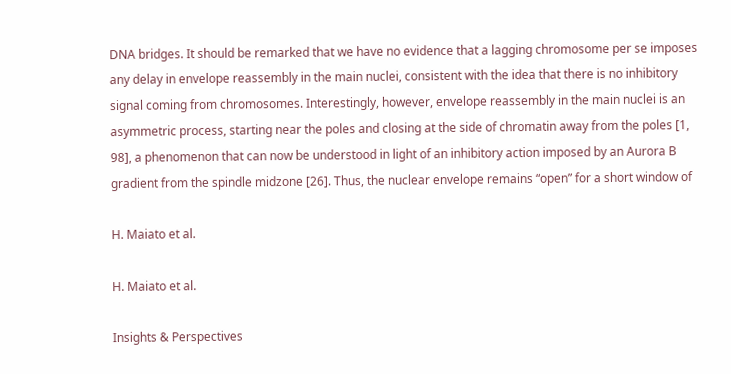DNA bridges. It should be remarked that we have no evidence that a lagging chromosome per se imposes any delay in envelope reassembly in the main nuclei, consistent with the idea that there is no inhibitory signal coming from chromosomes. Interestingly, however, envelope reassembly in the main nuclei is an asymmetric process, starting near the poles and closing at the side of chromatin away from the poles [1, 98], a phenomenon that can now be understood in light of an inhibitory action imposed by an Aurora B gradient from the spindle midzone [26]. Thus, the nuclear envelope remains “open” for a short window of

H. Maiato et al.

H. Maiato et al.

Insights & Perspectives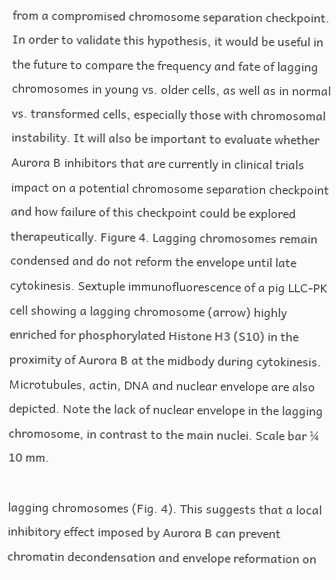from a compromised chromosome separation checkpoint. In order to validate this hypothesis, it would be useful in the future to compare the frequency and fate of lagging chromosomes in young vs. older cells, as well as in normal vs. transformed cells, especially those with chromosomal instability. It will also be important to evaluate whether Aurora B inhibitors that are currently in clinical trials impact on a potential chromosome separation checkpoint and how failure of this checkpoint could be explored therapeutically. Figure 4. Lagging chromosomes remain condensed and do not reform the envelope until late cytokinesis. Sextuple immunofluorescence of a pig LLC-PK cell showing a lagging chromosome (arrow) highly enriched for phosphorylated Histone H3 (S10) in the proximity of Aurora B at the midbody during cytokinesis. Microtubules, actin, DNA and nuclear envelope are also depicted. Note the lack of nuclear envelope in the lagging chromosome, in contrast to the main nuclei. Scale bar ¼ 10 mm.

lagging chromosomes (Fig. 4). This suggests that a local inhibitory effect imposed by Aurora B can prevent chromatin decondensation and envelope reformation on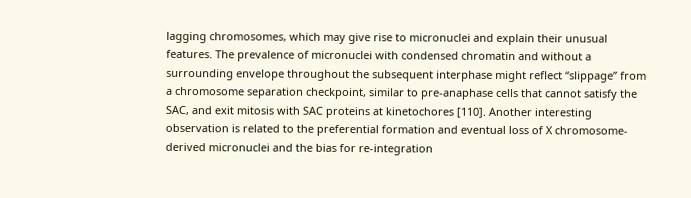lagging chromosomes, which may give rise to micronuclei and explain their unusual features. The prevalence of micronuclei with condensed chromatin and without a surrounding envelope throughout the subsequent interphase might reflect “slippage” from a chromosome separation checkpoint, similar to pre-anaphase cells that cannot satisfy the SAC, and exit mitosis with SAC proteins at kinetochores [110]. Another interesting observation is related to the preferential formation and eventual loss of X chromosome-derived micronuclei and the bias for re-integration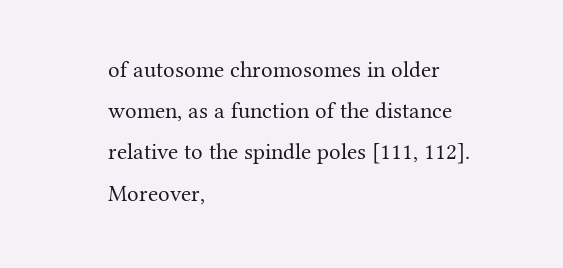of autosome chromosomes in older women, as a function of the distance relative to the spindle poles [111, 112]. Moreover,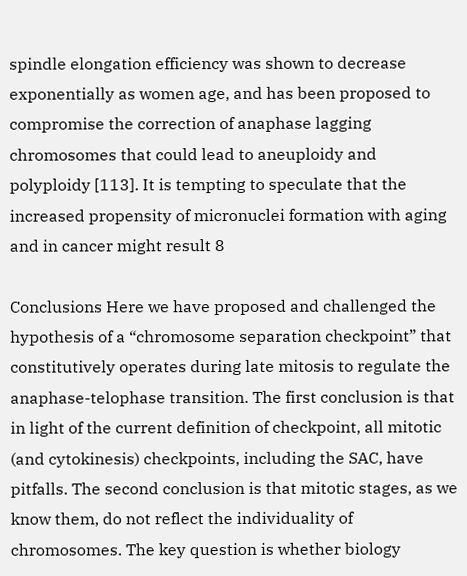spindle elongation efficiency was shown to decrease exponentially as women age, and has been proposed to compromise the correction of anaphase lagging chromosomes that could lead to aneuploidy and polyploidy [113]. It is tempting to speculate that the increased propensity of micronuclei formation with aging and in cancer might result 8

Conclusions Here we have proposed and challenged the hypothesis of a “chromosome separation checkpoint” that constitutively operates during late mitosis to regulate the anaphase-telophase transition. The first conclusion is that in light of the current definition of checkpoint, all mitotic (and cytokinesis) checkpoints, including the SAC, have pitfalls. The second conclusion is that mitotic stages, as we know them, do not reflect the individuality of chromosomes. The key question is whether biology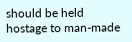should be held hostage to man-made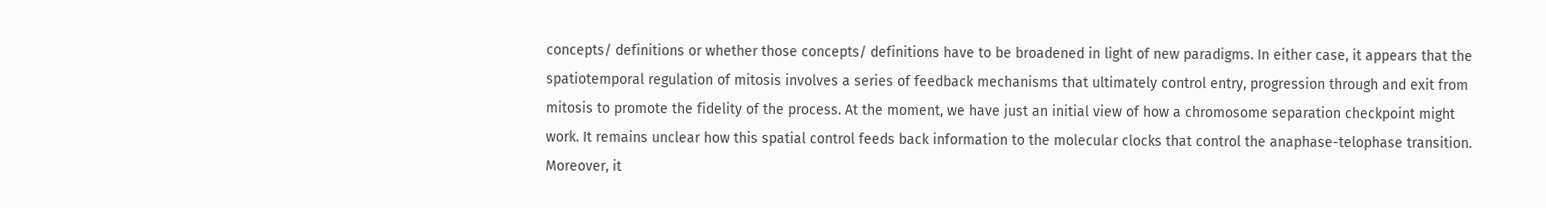concepts/ definitions or whether those concepts/ definitions have to be broadened in light of new paradigms. In either case, it appears that the spatiotemporal regulation of mitosis involves a series of feedback mechanisms that ultimately control entry, progression through and exit from mitosis to promote the fidelity of the process. At the moment, we have just an initial view of how a chromosome separation checkpoint might work. It remains unclear how this spatial control feeds back information to the molecular clocks that control the anaphase-telophase transition. Moreover, it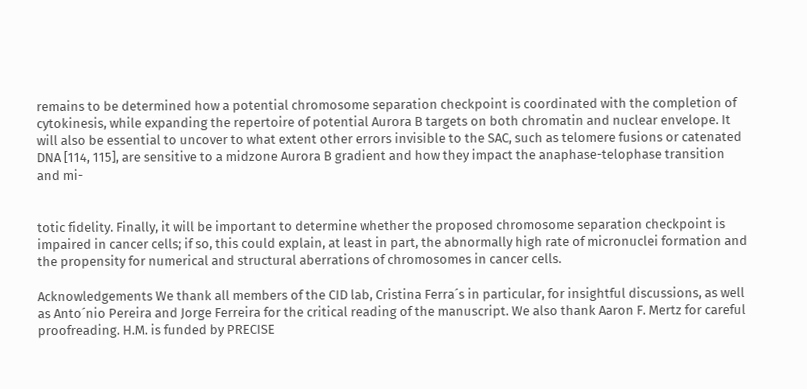remains to be determined how a potential chromosome separation checkpoint is coordinated with the completion of cytokinesis, while expanding the repertoire of potential Aurora B targets on both chromatin and nuclear envelope. It will also be essential to uncover to what extent other errors invisible to the SAC, such as telomere fusions or catenated DNA [114, 115], are sensitive to a midzone Aurora B gradient and how they impact the anaphase-telophase transition and mi-


totic fidelity. Finally, it will be important to determine whether the proposed chromosome separation checkpoint is impaired in cancer cells; if so, this could explain, at least in part, the abnormally high rate of micronuclei formation and the propensity for numerical and structural aberrations of chromosomes in cancer cells.

Acknowledgements We thank all members of the CID lab, Cristina Ferra´s in particular, for insightful discussions, as well as Anto´nio Pereira and Jorge Ferreira for the critical reading of the manuscript. We also thank Aaron F. Mertz for careful proofreading. H.M. is funded by PRECISE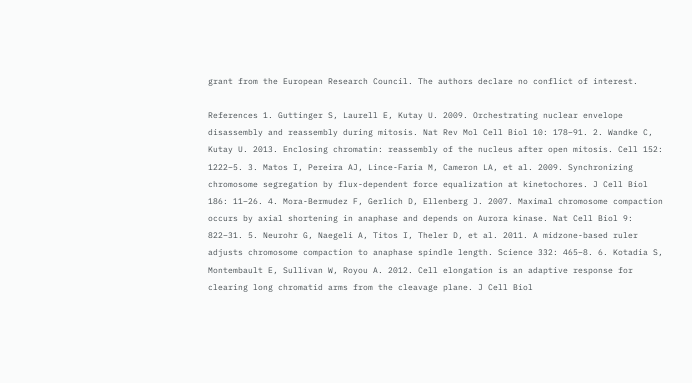grant from the European Research Council. The authors declare no conflict of interest.

References 1. Guttinger S, Laurell E, Kutay U. 2009. Orchestrating nuclear envelope disassembly and reassembly during mitosis. Nat Rev Mol Cell Biol 10: 178–91. 2. Wandke C, Kutay U. 2013. Enclosing chromatin: reassembly of the nucleus after open mitosis. Cell 152: 1222–5. 3. Matos I, Pereira AJ, Lince-Faria M, Cameron LA, et al. 2009. Synchronizing chromosome segregation by flux-dependent force equalization at kinetochores. J Cell Biol 186: 11–26. 4. Mora-Bermudez F, Gerlich D, Ellenberg J. 2007. Maximal chromosome compaction occurs by axial shortening in anaphase and depends on Aurora kinase. Nat Cell Biol 9: 822–31. 5. Neurohr G, Naegeli A, Titos I, Theler D, et al. 2011. A midzone-based ruler adjusts chromosome compaction to anaphase spindle length. Science 332: 465–8. 6. Kotadia S, Montembault E, Sullivan W, Royou A. 2012. Cell elongation is an adaptive response for clearing long chromatid arms from the cleavage plane. J Cell Biol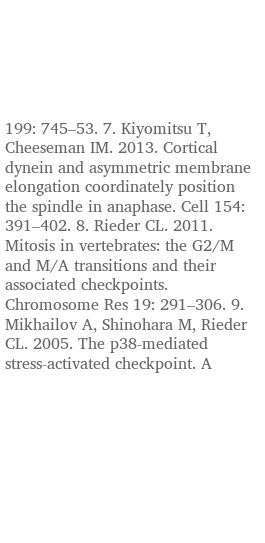199: 745–53. 7. Kiyomitsu T, Cheeseman IM. 2013. Cortical dynein and asymmetric membrane elongation coordinately position the spindle in anaphase. Cell 154: 391–402. 8. Rieder CL. 2011. Mitosis in vertebrates: the G2/M and M/A transitions and their associated checkpoints. Chromosome Res 19: 291–306. 9. Mikhailov A, Shinohara M, Rieder CL. 2005. The p38-mediated stress-activated checkpoint. A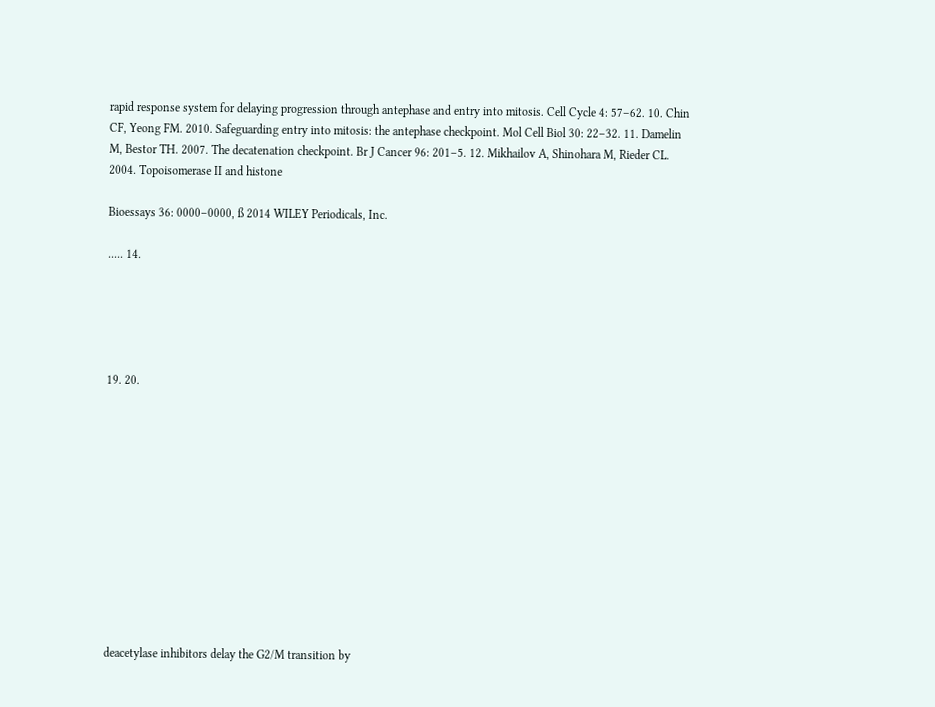rapid response system for delaying progression through antephase and entry into mitosis. Cell Cycle 4: 57–62. 10. Chin CF, Yeong FM. 2010. Safeguarding entry into mitosis: the antephase checkpoint. Mol Cell Biol 30: 22–32. 11. Damelin M, Bestor TH. 2007. The decatenation checkpoint. Br J Cancer 96: 201–5. 12. Mikhailov A, Shinohara M, Rieder CL. 2004. Topoisomerase II and histone

Bioessays 36: 0000–0000, ß 2014 WILEY Periodicals, Inc.

..... 14.





19. 20.












deacetylase inhibitors delay the G2/M transition by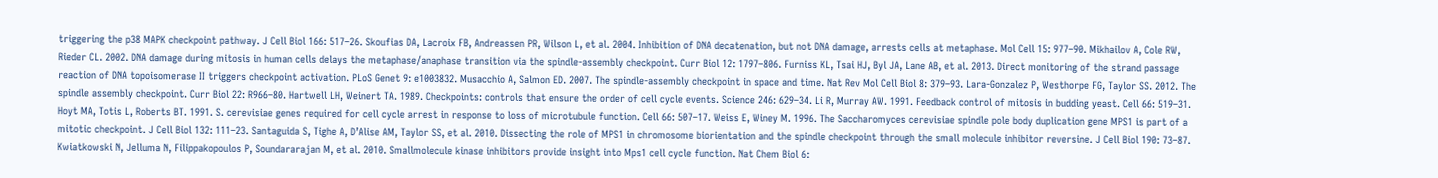triggering the p38 MAPK checkpoint pathway. J Cell Biol 166: 517–26. Skoufias DA, Lacroix FB, Andreassen PR, Wilson L, et al. 2004. Inhibition of DNA decatenation, but not DNA damage, arrests cells at metaphase. Mol Cell 15: 977–90. Mikhailov A, Cole RW, Rieder CL. 2002. DNA damage during mitosis in human cells delays the metaphase/anaphase transition via the spindle-assembly checkpoint. Curr Biol 12: 1797–806. Furniss KL, Tsai HJ, Byl JA, Lane AB, et al. 2013. Direct monitoring of the strand passage reaction of DNA topoisomerase II triggers checkpoint activation. PLoS Genet 9: e1003832. Musacchio A, Salmon ED. 2007. The spindle-assembly checkpoint in space and time. Nat Rev Mol Cell Biol 8: 379–93. Lara-Gonzalez P, Westhorpe FG, Taylor SS. 2012. The spindle assembly checkpoint. Curr Biol 22: R966–80. Hartwell LH, Weinert TA. 1989. Checkpoints: controls that ensure the order of cell cycle events. Science 246: 629–34. Li R, Murray AW. 1991. Feedback control of mitosis in budding yeast. Cell 66: 519–31. Hoyt MA, Totis L, Roberts BT. 1991. S. cerevisiae genes required for cell cycle arrest in response to loss of microtubule function. Cell 66: 507–17. Weiss E, Winey M. 1996. The Saccharomyces cerevisiae spindle pole body duplication gene MPS1 is part of a mitotic checkpoint. J Cell Biol 132: 111–23. Santaguida S, Tighe A, D’Alise AM, Taylor SS, et al. 2010. Dissecting the role of MPS1 in chromosome biorientation and the spindle checkpoint through the small molecule inhibitor reversine. J Cell Biol 190: 73–87. Kwiatkowski N, Jelluma N, Filippakopoulos P, Soundararajan M, et al. 2010. Smallmolecule kinase inhibitors provide insight into Mps1 cell cycle function. Nat Chem Biol 6: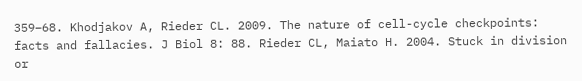359–68. Khodjakov A, Rieder CL. 2009. The nature of cell-cycle checkpoints: facts and fallacies. J Biol 8: 88. Rieder CL, Maiato H. 2004. Stuck in division or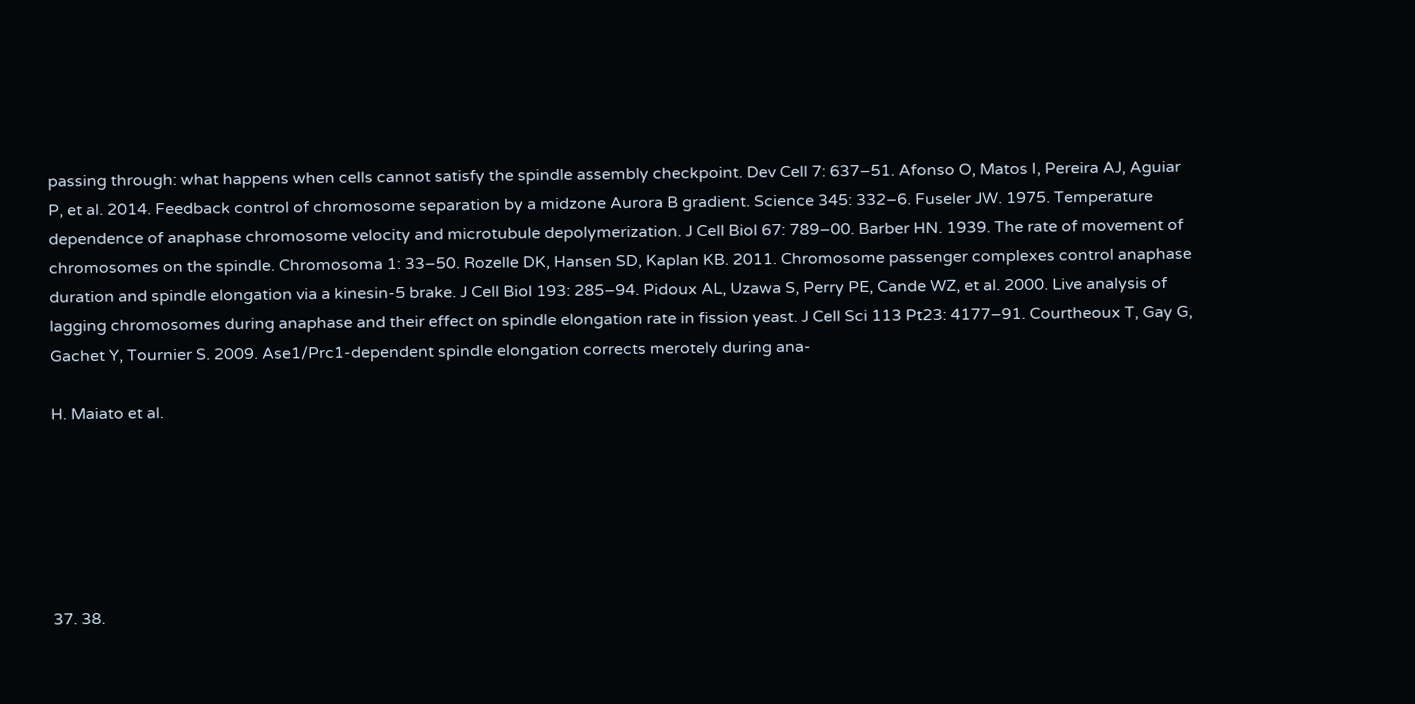passing through: what happens when cells cannot satisfy the spindle assembly checkpoint. Dev Cell 7: 637–51. Afonso O, Matos I, Pereira AJ, Aguiar P, et al. 2014. Feedback control of chromosome separation by a midzone Aurora B gradient. Science 345: 332–6. Fuseler JW. 1975. Temperature dependence of anaphase chromosome velocity and microtubule depolymerization. J Cell Biol 67: 789–00. Barber HN. 1939. The rate of movement of chromosomes on the spindle. Chromosoma 1: 33–50. Rozelle DK, Hansen SD, Kaplan KB. 2011. Chromosome passenger complexes control anaphase duration and spindle elongation via a kinesin-5 brake. J Cell Biol 193: 285–94. Pidoux AL, Uzawa S, Perry PE, Cande WZ, et al. 2000. Live analysis of lagging chromosomes during anaphase and their effect on spindle elongation rate in fission yeast. J Cell Sci 113 Pt23: 4177–91. Courtheoux T, Gay G, Gachet Y, Tournier S. 2009. Ase1/Prc1-dependent spindle elongation corrects merotely during ana-

H. Maiato et al.






37. 38.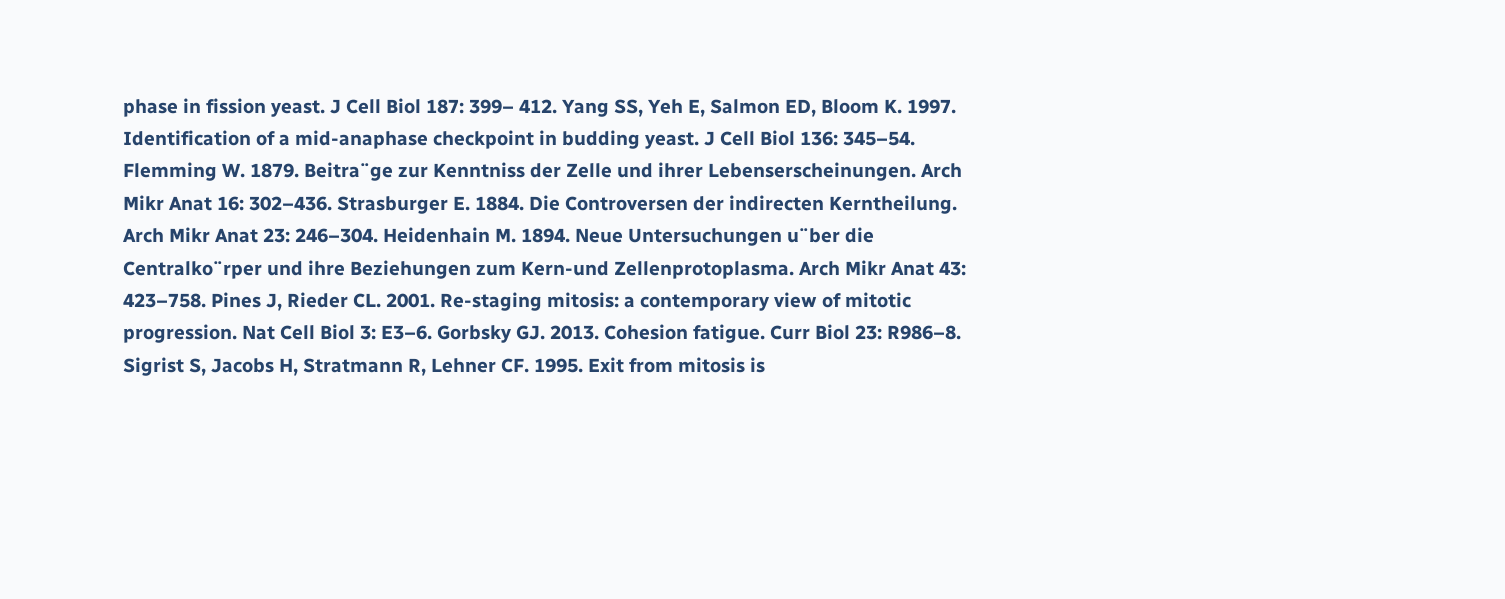phase in fission yeast. J Cell Biol 187: 399– 412. Yang SS, Yeh E, Salmon ED, Bloom K. 1997. Identification of a mid-anaphase checkpoint in budding yeast. J Cell Biol 136: 345–54. Flemming W. 1879. Beitra¨ge zur Kenntniss der Zelle und ihrer Lebenserscheinungen. Arch Mikr Anat 16: 302–436. Strasburger E. 1884. Die Controversen der indirecten Kerntheilung. Arch Mikr Anat 23: 246–304. Heidenhain M. 1894. Neue Untersuchungen u¨ber die Centralko¨rper und ihre Beziehungen zum Kern-und Zellenprotoplasma. Arch Mikr Anat 43: 423–758. Pines J, Rieder CL. 2001. Re-staging mitosis: a contemporary view of mitotic progression. Nat Cell Biol 3: E3–6. Gorbsky GJ. 2013. Cohesion fatigue. Curr Biol 23: R986–8. Sigrist S, Jacobs H, Stratmann R, Lehner CF. 1995. Exit from mitosis is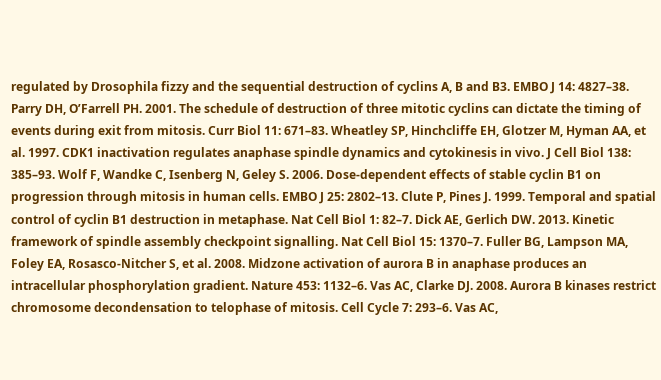regulated by Drosophila fizzy and the sequential destruction of cyclins A, B and B3. EMBO J 14: 4827–38. Parry DH, O’Farrell PH. 2001. The schedule of destruction of three mitotic cyclins can dictate the timing of events during exit from mitosis. Curr Biol 11: 671–83. Wheatley SP, Hinchcliffe EH, Glotzer M, Hyman AA, et al. 1997. CDK1 inactivation regulates anaphase spindle dynamics and cytokinesis in vivo. J Cell Biol 138: 385–93. Wolf F, Wandke C, Isenberg N, Geley S. 2006. Dose-dependent effects of stable cyclin B1 on progression through mitosis in human cells. EMBO J 25: 2802–13. Clute P, Pines J. 1999. Temporal and spatial control of cyclin B1 destruction in metaphase. Nat Cell Biol 1: 82–7. Dick AE, Gerlich DW. 2013. Kinetic framework of spindle assembly checkpoint signalling. Nat Cell Biol 15: 1370–7. Fuller BG, Lampson MA, Foley EA, Rosasco-Nitcher S, et al. 2008. Midzone activation of aurora B in anaphase produces an intracellular phosphorylation gradient. Nature 453: 1132–6. Vas AC, Clarke DJ. 2008. Aurora B kinases restrict chromosome decondensation to telophase of mitosis. Cell Cycle 7: 293–6. Vas AC,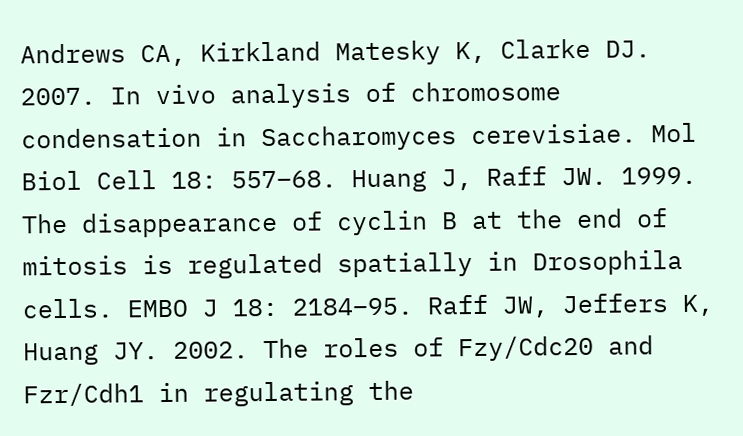Andrews CA, Kirkland Matesky K, Clarke DJ. 2007. In vivo analysis of chromosome condensation in Saccharomyces cerevisiae. Mol Biol Cell 18: 557–68. Huang J, Raff JW. 1999. The disappearance of cyclin B at the end of mitosis is regulated spatially in Drosophila cells. EMBO J 18: 2184–95. Raff JW, Jeffers K, Huang JY. 2002. The roles of Fzy/Cdc20 and Fzr/Cdh1 in regulating the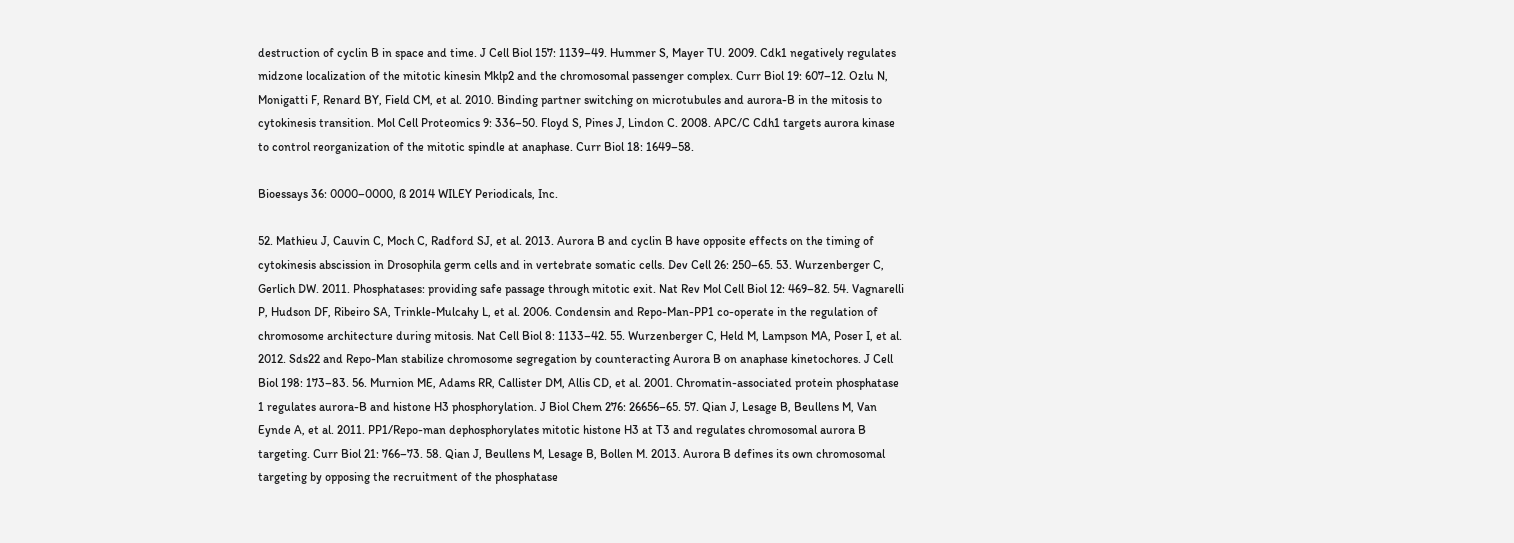destruction of cyclin B in space and time. J Cell Biol 157: 1139–49. Hummer S, Mayer TU. 2009. Cdk1 negatively regulates midzone localization of the mitotic kinesin Mklp2 and the chromosomal passenger complex. Curr Biol 19: 607–12. Ozlu N, Monigatti F, Renard BY, Field CM, et al. 2010. Binding partner switching on microtubules and aurora-B in the mitosis to cytokinesis transition. Mol Cell Proteomics 9: 336–50. Floyd S, Pines J, Lindon C. 2008. APC/C Cdh1 targets aurora kinase to control reorganization of the mitotic spindle at anaphase. Curr Biol 18: 1649–58.

Bioessays 36: 0000–0000, ß 2014 WILEY Periodicals, Inc.

52. Mathieu J, Cauvin C, Moch C, Radford SJ, et al. 2013. Aurora B and cyclin B have opposite effects on the timing of cytokinesis abscission in Drosophila germ cells and in vertebrate somatic cells. Dev Cell 26: 250–65. 53. Wurzenberger C, Gerlich DW. 2011. Phosphatases: providing safe passage through mitotic exit. Nat Rev Mol Cell Biol 12: 469–82. 54. Vagnarelli P, Hudson DF, Ribeiro SA, Trinkle-Mulcahy L, et al. 2006. Condensin and Repo-Man-PP1 co-operate in the regulation of chromosome architecture during mitosis. Nat Cell Biol 8: 1133–42. 55. Wurzenberger C, Held M, Lampson MA, Poser I, et al. 2012. Sds22 and Repo-Man stabilize chromosome segregation by counteracting Aurora B on anaphase kinetochores. J Cell Biol 198: 173–83. 56. Murnion ME, Adams RR, Callister DM, Allis CD, et al. 2001. Chromatin-associated protein phosphatase 1 regulates aurora-B and histone H3 phosphorylation. J Biol Chem 276: 26656–65. 57. Qian J, Lesage B, Beullens M, Van Eynde A, et al. 2011. PP1/Repo-man dephosphorylates mitotic histone H3 at T3 and regulates chromosomal aurora B targeting. Curr Biol 21: 766–73. 58. Qian J, Beullens M, Lesage B, Bollen M. 2013. Aurora B defines its own chromosomal targeting by opposing the recruitment of the phosphatase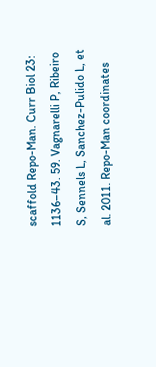scaffold Repo-Man. Curr Biol 23: 1136–43. 59. Vagnarelli P, Ribeiro S, Sennels L, Sanchez-Pulido L, et al. 2011. Repo-Man coordinates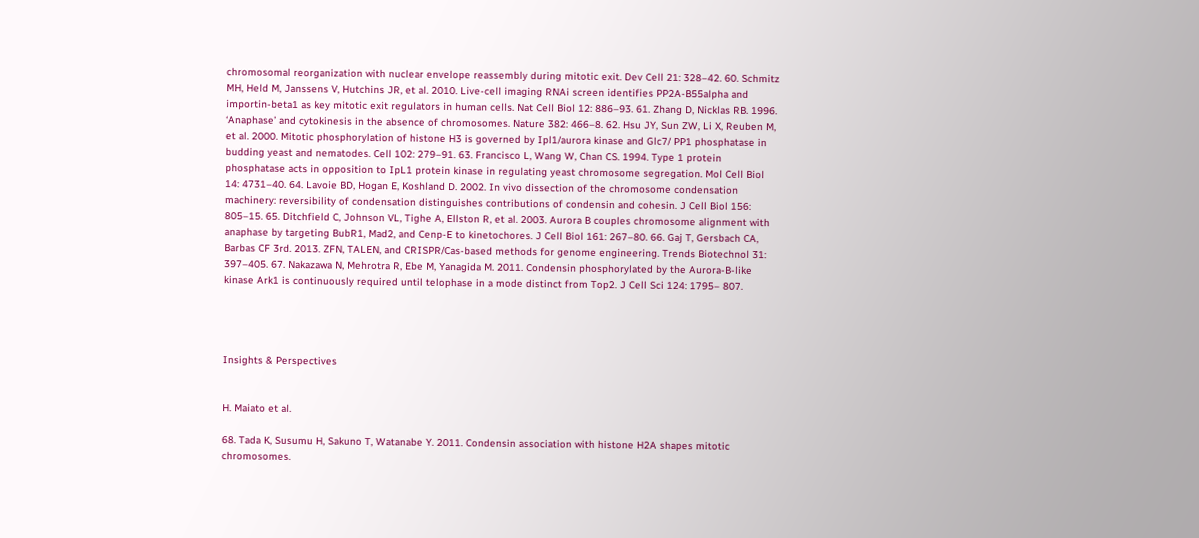chromosomal reorganization with nuclear envelope reassembly during mitotic exit. Dev Cell 21: 328–42. 60. Schmitz MH, Held M, Janssens V, Hutchins JR, et al. 2010. Live-cell imaging RNAi screen identifies PP2A-B55alpha and importin-beta1 as key mitotic exit regulators in human cells. Nat Cell Biol 12: 886–93. 61. Zhang D, Nicklas RB. 1996. ‘Anaphase’ and cytokinesis in the absence of chromosomes. Nature 382: 466–8. 62. Hsu JY, Sun ZW, Li X, Reuben M, et al. 2000. Mitotic phosphorylation of histone H3 is governed by Ipl1/aurora kinase and Glc7/ PP1 phosphatase in budding yeast and nematodes. Cell 102: 279–91. 63. Francisco L, Wang W, Chan CS. 1994. Type 1 protein phosphatase acts in opposition to IpL1 protein kinase in regulating yeast chromosome segregation. Mol Cell Biol 14: 4731–40. 64. Lavoie BD, Hogan E, Koshland D. 2002. In vivo dissection of the chromosome condensation machinery: reversibility of condensation distinguishes contributions of condensin and cohesin. J Cell Biol 156: 805–15. 65. Ditchfield C, Johnson VL, Tighe A, Ellston R, et al. 2003. Aurora B couples chromosome alignment with anaphase by targeting BubR1, Mad2, and Cenp-E to kinetochores. J Cell Biol 161: 267–80. 66. Gaj T, Gersbach CA, Barbas CF 3rd. 2013. ZFN, TALEN, and CRISPR/Cas-based methods for genome engineering. Trends Biotechnol 31: 397–405. 67. Nakazawa N, Mehrotra R, Ebe M, Yanagida M. 2011. Condensin phosphorylated by the Aurora-B-like kinase Ark1 is continuously required until telophase in a mode distinct from Top2. J Cell Sci 124: 1795– 807.




Insights & Perspectives


H. Maiato et al.

68. Tada K, Susumu H, Sakuno T, Watanabe Y. 2011. Condensin association with histone H2A shapes mitotic chromosomes.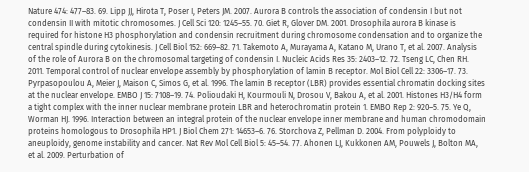Nature 474: 477–83. 69. Lipp JJ, Hirota T, Poser I, Peters JM. 2007. Aurora B controls the association of condensin I but not condensin II with mitotic chromosomes. J Cell Sci 120: 1245–55. 70. Giet R, Glover DM. 2001. Drosophila aurora B kinase is required for histone H3 phosphorylation and condensin recruitment during chromosome condensation and to organize the central spindle during cytokinesis. J Cell Biol 152: 669–82. 71. Takemoto A, Murayama A, Katano M, Urano T, et al. 2007. Analysis of the role of Aurora B on the chromosomal targeting of condensin I. Nucleic Acids Res 35: 2403–12. 72. Tseng LC, Chen RH. 2011. Temporal control of nuclear envelope assembly by phosphorylation of lamin B receptor. Mol Biol Cell 22: 3306–17. 73. Pyrpasopoulou A, Meier J, Maison C, Simos G, et al. 1996. The lamin B receptor (LBR) provides essential chromatin docking sites at the nuclear envelope. EMBO J 15: 7108–19. 74. Polioudaki H, Kourmouli N, Drosou V, Bakou A, et al. 2001. Histones H3/H4 form a tight complex with the inner nuclear membrane protein LBR and heterochromatin protein 1. EMBO Rep 2: 920–5. 75. Ye Q, Worman HJ. 1996. Interaction between an integral protein of the nuclear envelope inner membrane and human chromodomain proteins homologous to Drosophila HP1. J Biol Chem 271: 14653–6. 76. Storchova Z, Pellman D. 2004. From polyploidy to aneuploidy, genome instability and cancer. Nat Rev Mol Cell Biol 5: 45–54. 77. Ahonen LJ, Kukkonen AM, Pouwels J, Bolton MA, et al. 2009. Perturbation of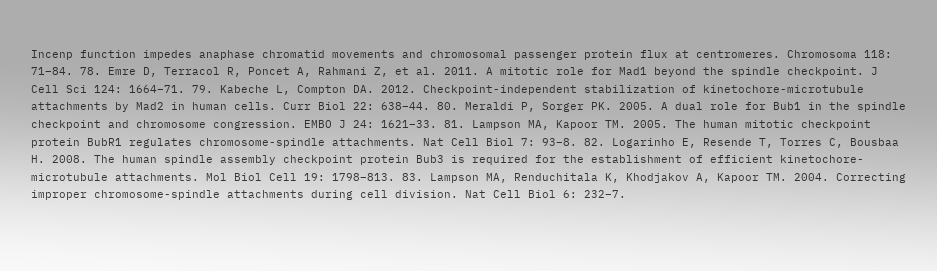Incenp function impedes anaphase chromatid movements and chromosomal passenger protein flux at centromeres. Chromosoma 118: 71–84. 78. Emre D, Terracol R, Poncet A, Rahmani Z, et al. 2011. A mitotic role for Mad1 beyond the spindle checkpoint. J Cell Sci 124: 1664–71. 79. Kabeche L, Compton DA. 2012. Checkpoint-independent stabilization of kinetochore-microtubule attachments by Mad2 in human cells. Curr Biol 22: 638–44. 80. Meraldi P, Sorger PK. 2005. A dual role for Bub1 in the spindle checkpoint and chromosome congression. EMBO J 24: 1621–33. 81. Lampson MA, Kapoor TM. 2005. The human mitotic checkpoint protein BubR1 regulates chromosome-spindle attachments. Nat Cell Biol 7: 93–8. 82. Logarinho E, Resende T, Torres C, Bousbaa H. 2008. The human spindle assembly checkpoint protein Bub3 is required for the establishment of efficient kinetochore-microtubule attachments. Mol Biol Cell 19: 1798–813. 83. Lampson MA, Renduchitala K, Khodjakov A, Kapoor TM. 2004. Correcting improper chromosome-spindle attachments during cell division. Nat Cell Biol 6: 232–7.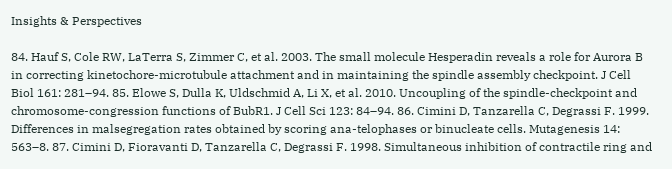Insights & Perspectives

84. Hauf S, Cole RW, LaTerra S, Zimmer C, et al. 2003. The small molecule Hesperadin reveals a role for Aurora B in correcting kinetochore-microtubule attachment and in maintaining the spindle assembly checkpoint. J Cell Biol 161: 281–94. 85. Elowe S, Dulla K, Uldschmid A, Li X, et al. 2010. Uncoupling of the spindle-checkpoint and chromosome-congression functions of BubR1. J Cell Sci 123: 84–94. 86. Cimini D, Tanzarella C, Degrassi F. 1999. Differences in malsegregation rates obtained by scoring ana-telophases or binucleate cells. Mutagenesis 14: 563–8. 87. Cimini D, Fioravanti D, Tanzarella C, Degrassi F. 1998. Simultaneous inhibition of contractile ring and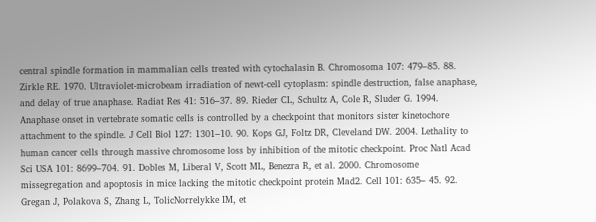central spindle formation in mammalian cells treated with cytochalasin B. Chromosoma 107: 479–85. 88. Zirkle RE. 1970. Ultraviolet-microbeam irradiation of newt-cell cytoplasm: spindle destruction, false anaphase, and delay of true anaphase. Radiat Res 41: 516–37. 89. Rieder CL, Schultz A, Cole R, Sluder G. 1994. Anaphase onset in vertebrate somatic cells is controlled by a checkpoint that monitors sister kinetochore attachment to the spindle. J Cell Biol 127: 1301–10. 90. Kops GJ, Foltz DR, Cleveland DW. 2004. Lethality to human cancer cells through massive chromosome loss by inhibition of the mitotic checkpoint. Proc Natl Acad Sci USA 101: 8699–704. 91. Dobles M, Liberal V, Scott ML, Benezra R, et al. 2000. Chromosome missegregation and apoptosis in mice lacking the mitotic checkpoint protein Mad2. Cell 101: 635– 45. 92. Gregan J, Polakova S, Zhang L, TolicNorrelykke IM, et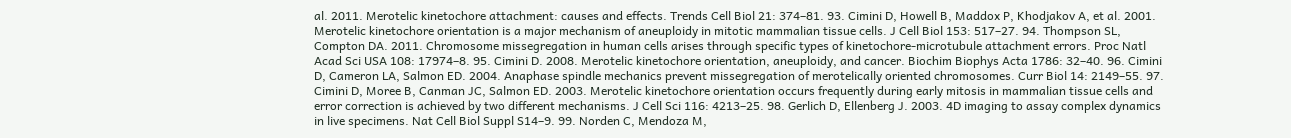al. 2011. Merotelic kinetochore attachment: causes and effects. Trends Cell Biol 21: 374–81. 93. Cimini D, Howell B, Maddox P, Khodjakov A, et al. 2001. Merotelic kinetochore orientation is a major mechanism of aneuploidy in mitotic mammalian tissue cells. J Cell Biol 153: 517–27. 94. Thompson SL, Compton DA. 2011. Chromosome missegregation in human cells arises through specific types of kinetochore-microtubule attachment errors. Proc Natl Acad Sci USA 108: 17974–8. 95. Cimini D. 2008. Merotelic kinetochore orientation, aneuploidy, and cancer. Biochim Biophys Acta 1786: 32–40. 96. Cimini D, Cameron LA, Salmon ED. 2004. Anaphase spindle mechanics prevent missegregation of merotelically oriented chromosomes. Curr Biol 14: 2149–55. 97. Cimini D, Moree B, Canman JC, Salmon ED. 2003. Merotelic kinetochore orientation occurs frequently during early mitosis in mammalian tissue cells and error correction is achieved by two different mechanisms. J Cell Sci 116: 4213–25. 98. Gerlich D, Ellenberg J. 2003. 4D imaging to assay complex dynamics in live specimens. Nat Cell Biol Suppl S14–9. 99. Norden C, Mendoza M,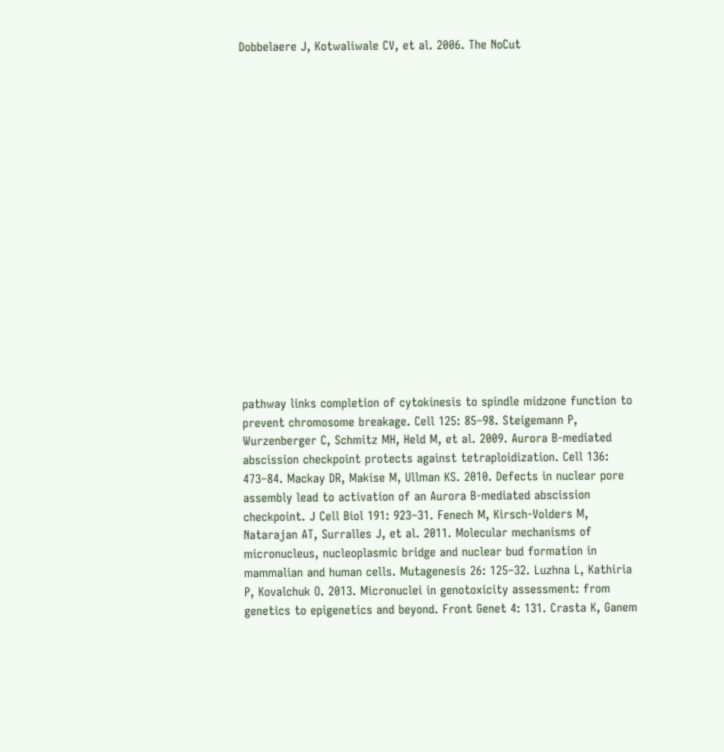Dobbelaere J, Kotwaliwale CV, et al. 2006. The NoCut


















pathway links completion of cytokinesis to spindle midzone function to prevent chromosome breakage. Cell 125: 85–98. Steigemann P, Wurzenberger C, Schmitz MH, Held M, et al. 2009. Aurora B-mediated abscission checkpoint protects against tetraploidization. Cell 136: 473–84. Mackay DR, Makise M, Ullman KS. 2010. Defects in nuclear pore assembly lead to activation of an Aurora B-mediated abscission checkpoint. J Cell Biol 191: 923–31. Fenech M, Kirsch-Volders M, Natarajan AT, Surralles J, et al. 2011. Molecular mechanisms of micronucleus, nucleoplasmic bridge and nuclear bud formation in mammalian and human cells. Mutagenesis 26: 125–32. Luzhna L, Kathiria P, Kovalchuk O. 2013. Micronuclei in genotoxicity assessment: from genetics to epigenetics and beyond. Front Genet 4: 131. Crasta K, Ganem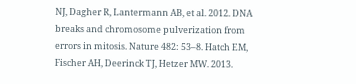NJ, Dagher R, Lantermann AB, et al. 2012. DNA breaks and chromosome pulverization from errors in mitosis. Nature 482: 53–8. Hatch EM, Fischer AH, Deerinck TJ, Hetzer MW. 2013.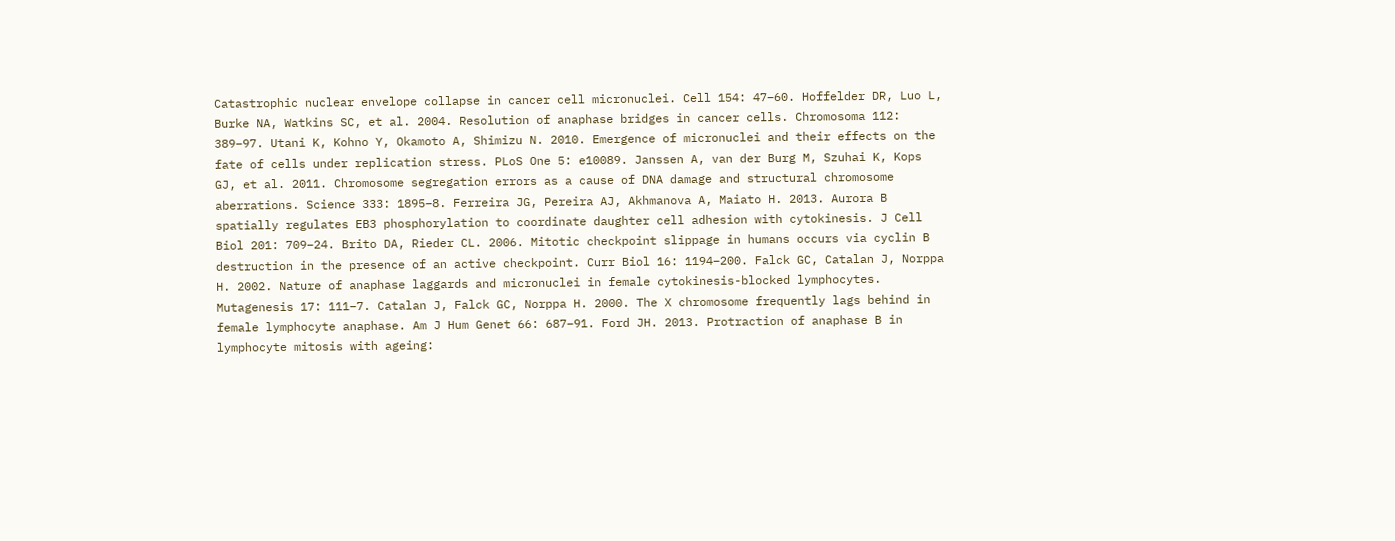Catastrophic nuclear envelope collapse in cancer cell micronuclei. Cell 154: 47–60. Hoffelder DR, Luo L, Burke NA, Watkins SC, et al. 2004. Resolution of anaphase bridges in cancer cells. Chromosoma 112: 389–97. Utani K, Kohno Y, Okamoto A, Shimizu N. 2010. Emergence of micronuclei and their effects on the fate of cells under replication stress. PLoS One 5: e10089. Janssen A, van der Burg M, Szuhai K, Kops GJ, et al. 2011. Chromosome segregation errors as a cause of DNA damage and structural chromosome aberrations. Science 333: 1895–8. Ferreira JG, Pereira AJ, Akhmanova A, Maiato H. 2013. Aurora B spatially regulates EB3 phosphorylation to coordinate daughter cell adhesion with cytokinesis. J Cell Biol 201: 709–24. Brito DA, Rieder CL. 2006. Mitotic checkpoint slippage in humans occurs via cyclin B destruction in the presence of an active checkpoint. Curr Biol 16: 1194–200. Falck GC, Catalan J, Norppa H. 2002. Nature of anaphase laggards and micronuclei in female cytokinesis-blocked lymphocytes. Mutagenesis 17: 111–7. Catalan J, Falck GC, Norppa H. 2000. The X chromosome frequently lags behind in female lymphocyte anaphase. Am J Hum Genet 66: 687–91. Ford JH. 2013. Protraction of anaphase B in lymphocyte mitosis with ageing: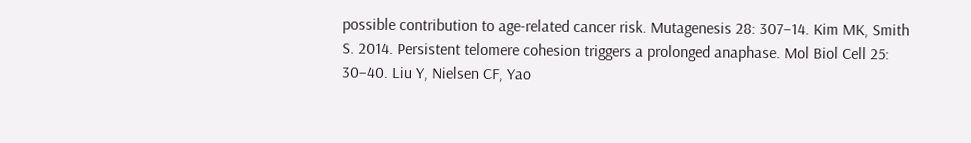possible contribution to age-related cancer risk. Mutagenesis 28: 307–14. Kim MK, Smith S. 2014. Persistent telomere cohesion triggers a prolonged anaphase. Mol Biol Cell 25: 30–40. Liu Y, Nielsen CF, Yao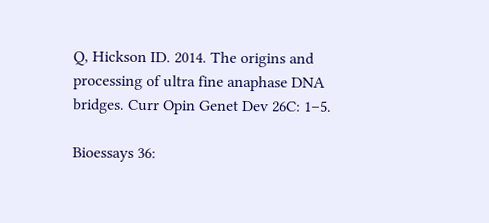Q, Hickson ID. 2014. The origins and processing of ultra fine anaphase DNA bridges. Curr Opin Genet Dev 26C: 1–5.

Bioessays 36: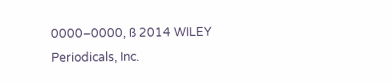0000–0000, ß 2014 WILEY Periodicals, Inc.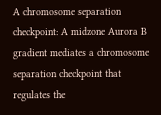A chromosome separation checkpoint: A midzone Aurora B gradient mediates a chromosome separation checkpoint that regulates the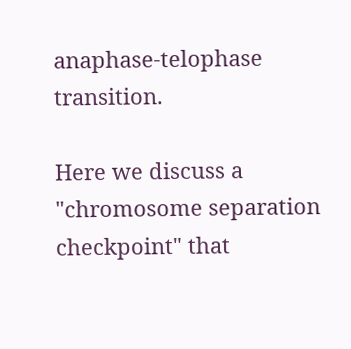anaphase-telophase transition.

Here we discuss a "chromosome separation checkpoint" that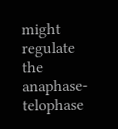might regulate the anaphase-telophase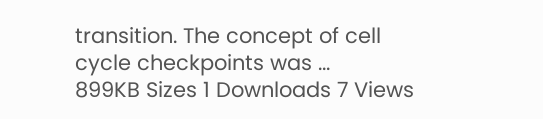transition. The concept of cell cycle checkpoints was ...
899KB Sizes 1 Downloads 7 Views